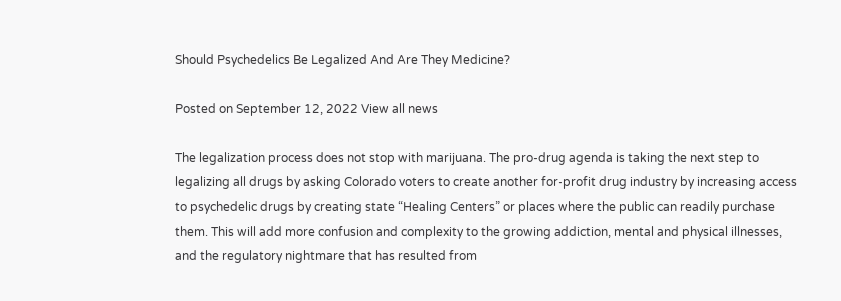Should Psychedelics Be Legalized And Are They Medicine?

Posted on September 12, 2022 View all news

The legalization process does not stop with marijuana. The pro-drug agenda is taking the next step to legalizing all drugs by asking Colorado voters to create another for-profit drug industry by increasing access to psychedelic drugs by creating state “Healing Centers” or places where the public can readily purchase them. This will add more confusion and complexity to the growing addiction, mental and physical illnesses, and the regulatory nightmare that has resulted from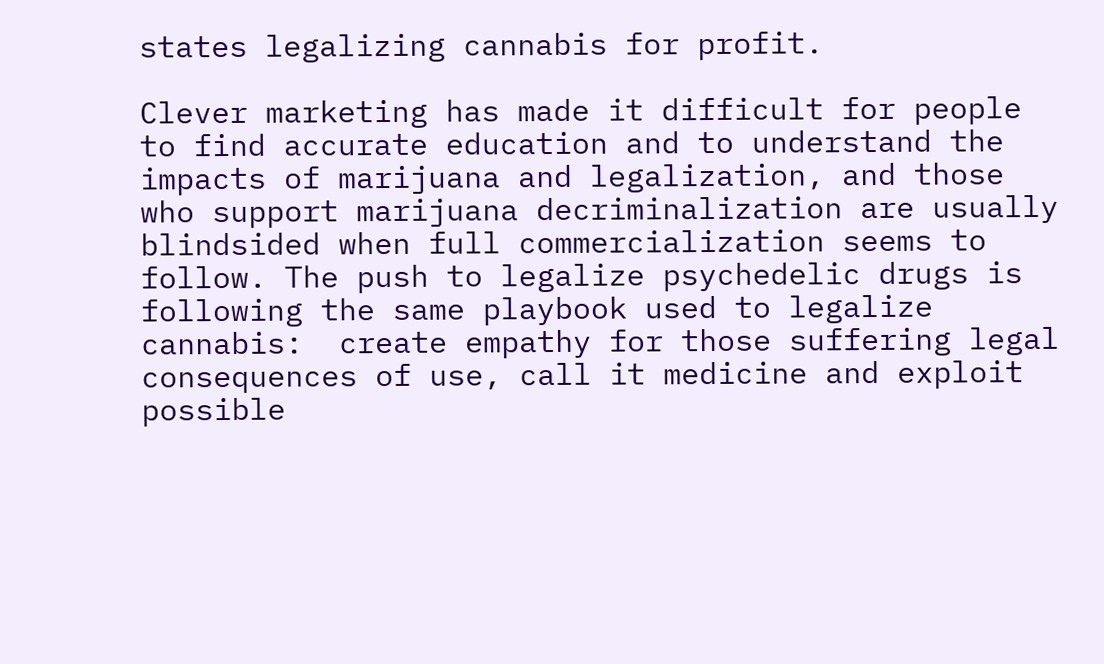states legalizing cannabis for profit.

Clever marketing has made it difficult for people to find accurate education and to understand the impacts of marijuana and legalization, and those who support marijuana decriminalization are usually blindsided when full commercialization seems to follow. The push to legalize psychedelic drugs is following the same playbook used to legalize cannabis:  create empathy for those suffering legal consequences of use, call it medicine and exploit possible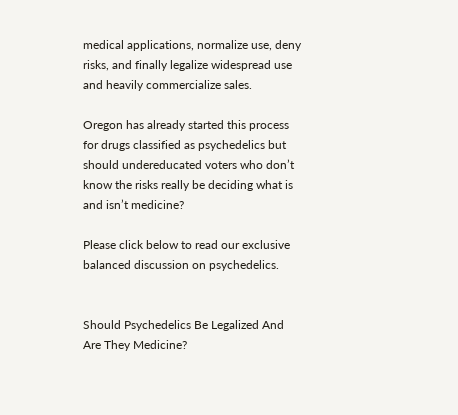medical applications, normalize use, deny risks, and finally legalize widespread use and heavily commercialize sales.

Oregon has already started this process for drugs classified as psychedelics but should undereducated voters who don’t know the risks really be deciding what is and isn’t medicine?

Please click below to read our exclusive balanced discussion on psychedelics.


Should Psychedelics Be Legalized And Are They Medicine?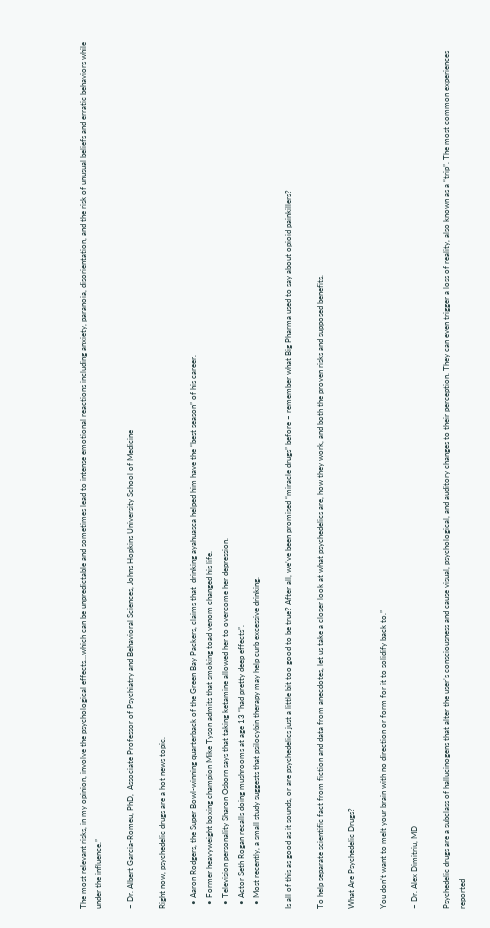The most relevant risks, in my opinion, involve the psychological effects…which can be unpredictable and sometimes lead to intense emotional reactions including anxiety, paranoia, disorientation, and the risk of unusual beliefs and erratic behaviors while under the influence.”

~ Dr. Albert Garcia-Romeu, PhD,  Associate Professor of Psychiatry and Behavioral Sciences, Johns Hopkins University School of Medicine

Right now, psychedelic drugs are a hot news topic.

  • Aaron Rodgers, the Super Bowl-winning quarterback of the Green Bay Packers, claims that  drinking ayahuasca helped him have the “best season” of his career.
  • Former heavyweight boxing champion Mike Tyson admits that smoking toad venom changed his life.
  • Television personality Sharon Osborn says that taking ketamine allowed her to overcome her depression.
  • Actor Seth Rogan recalls doing mushrooms at age 13 “had pretty deep effects”.
  • Most recently, a small study suggests that psilocybin therapy may help curb excessive drinking.

Is all of this as good as it sounds, or are psychedelics just a little bit too good to be true? After all, we’ve been promised “miracle drugs” before – remember what Big Pharma used to say about opioid painkillers?

To help separate scientific fact from fiction and data from anecdotes, let us take a closer look at what psychedelics are, how they work, and both the proven risks and supposed benefits.

What Are Psychedelic Drugs?

You don’t want to melt your brain with no direction or form for it to solidify back to.”

~ Dr. Alex Dimitriu, MD

Psychedelic drugs are a subclass of hallucinogens that alter the user’s consciousness and cause visual, psychological, and auditory changes to their perception. They can even trigger a loss of reality, also known as a “trip”. The most common experiences reported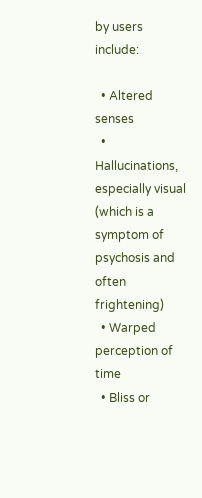by users include:

  • Altered senses
  • Hallucinations, especially visual (which is a symptom of psychosis and often frightening)
  • Warped perception of time
  • Bliss or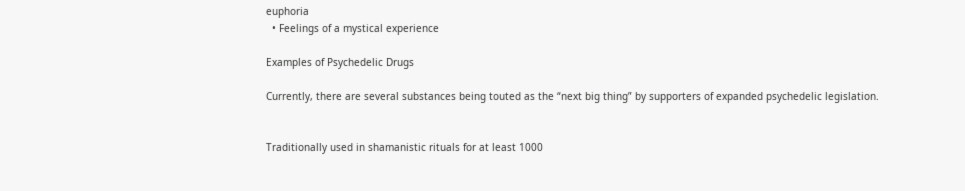euphoria
  • Feelings of a mystical experience

Examples of Psychedelic Drugs

Currently, there are several substances being touted as the “next big thing” by supporters of expanded psychedelic legislation.


Traditionally used in shamanistic rituals for at least 1000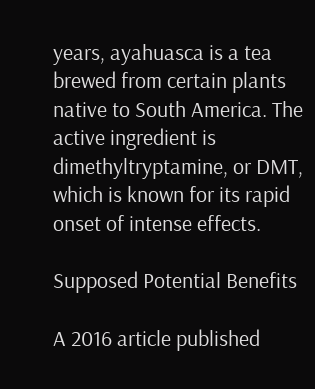years, ayahuasca is a tea brewed from certain plants native to South America. The active ingredient is dimethyltryptamine, or DMT, which is known for its rapid onset of intense effects.

Supposed Potential Benefits

A 2016 article published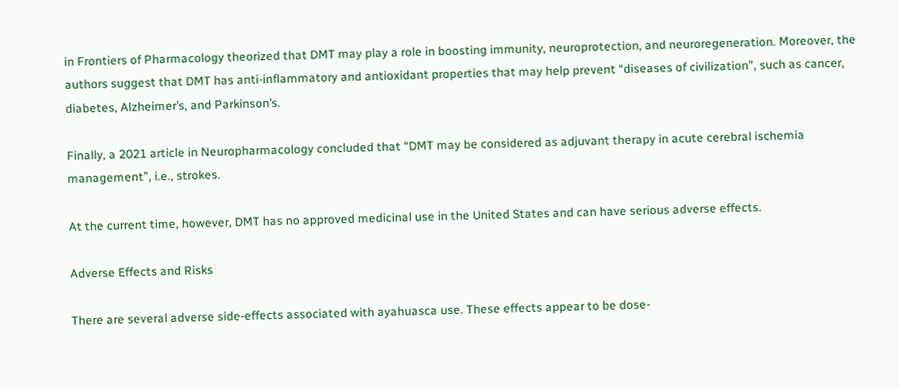in Frontiers of Pharmacology theorized that DMT may play a role in boosting immunity, neuroprotection, and neuroregeneration. Moreover, the authors suggest that DMT has anti-inflammatory and antioxidant properties that may help prevent “diseases of civilization”, such as cancer, diabetes, Alzheimer’s, and Parkinson’s.

Finally, a 2021 article in Neuropharmacology concluded that “DMT may be considered as adjuvant therapy in acute cerebral ischemia management”, i.e., strokes.

At the current time, however, DMT has no approved medicinal use in the United States and can have serious adverse effects.

Adverse Effects and Risks

There are several adverse side-effects associated with ayahuasca use. These effects appear to be dose-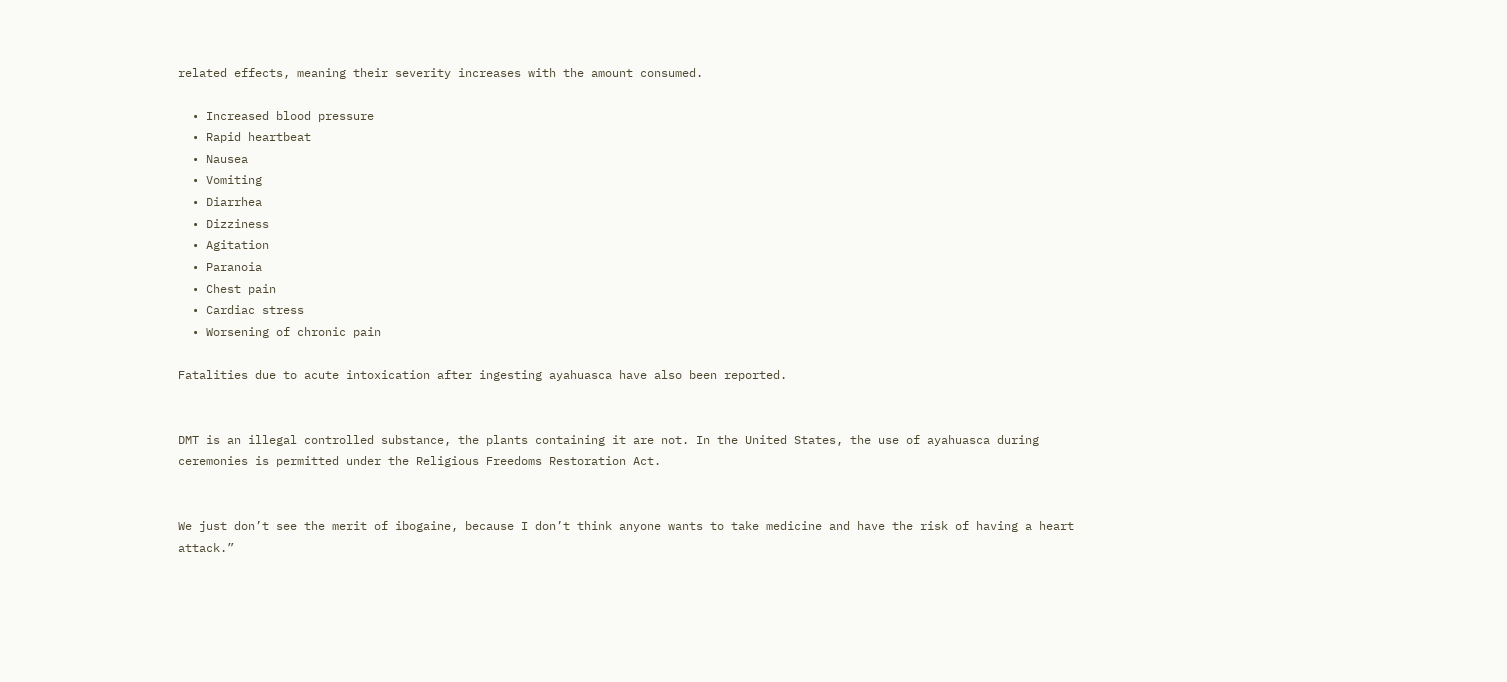related effects, meaning their severity increases with the amount consumed.

  • Increased blood pressure
  • Rapid heartbeat
  • Nausea
  • Vomiting
  • Diarrhea
  • Dizziness
  • Agitation
  • Paranoia
  • Chest pain
  • Cardiac stress
  • Worsening of chronic pain

Fatalities due to acute intoxication after ingesting ayahuasca have also been reported.


DMT is an illegal controlled substance, the plants containing it are not. In the United States, the use of ayahuasca during ceremonies is permitted under the Religious Freedoms Restoration Act.


We just don’t see the merit of ibogaine, because I don’t think anyone wants to take medicine and have the risk of having a heart attack.”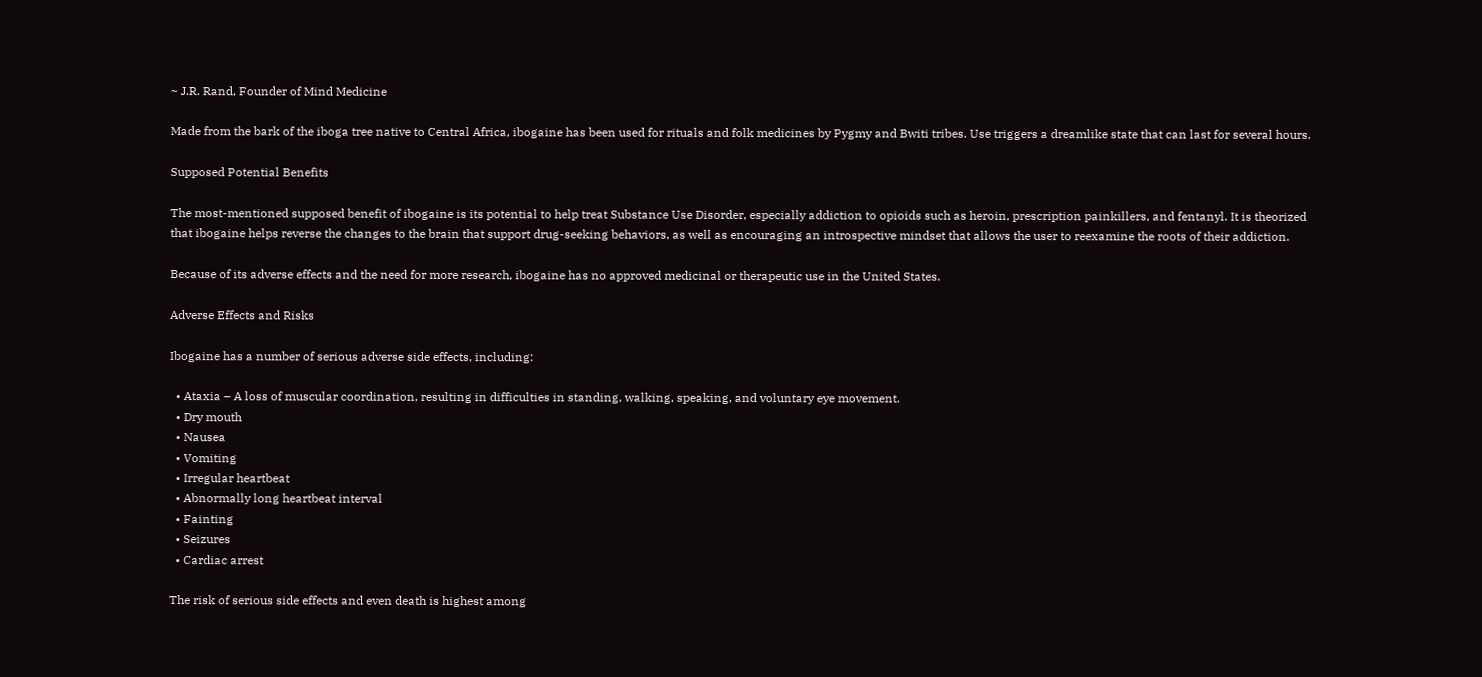~ J.R. Rand, Founder of Mind Medicine

Made from the bark of the iboga tree native to Central Africa, ibogaine has been used for rituals and folk medicines by Pygmy and Bwiti tribes. Use triggers a dreamlike state that can last for several hours.

Supposed Potential Benefits

The most-mentioned supposed benefit of ibogaine is its potential to help treat Substance Use Disorder, especially addiction to opioids such as heroin, prescription painkillers, and fentanyl. It is theorized that ibogaine helps reverse the changes to the brain that support drug-seeking behaviors, as well as encouraging an introspective mindset that allows the user to reexamine the roots of their addiction.

Because of its adverse effects and the need for more research, ibogaine has no approved medicinal or therapeutic use in the United States.

Adverse Effects and Risks

Ibogaine has a number of serious adverse side effects, including:

  • Ataxia – A loss of muscular coordination, resulting in difficulties in standing, walking, speaking, and voluntary eye movement.
  • Dry mouth
  • Nausea
  • Vomiting
  • Irregular heartbeat
  • Abnormally long heartbeat interval
  • Fainting
  • Seizures
  • Cardiac arrest

The risk of serious side effects and even death is highest among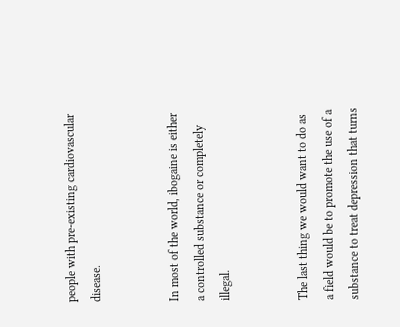people with pre-existing cardiovascular disease.


In most of the world, ibogaine is either a controlled substance or completely illegal.


The last thing we would want to do as a field would be to promote the use of a substance to treat depression that turns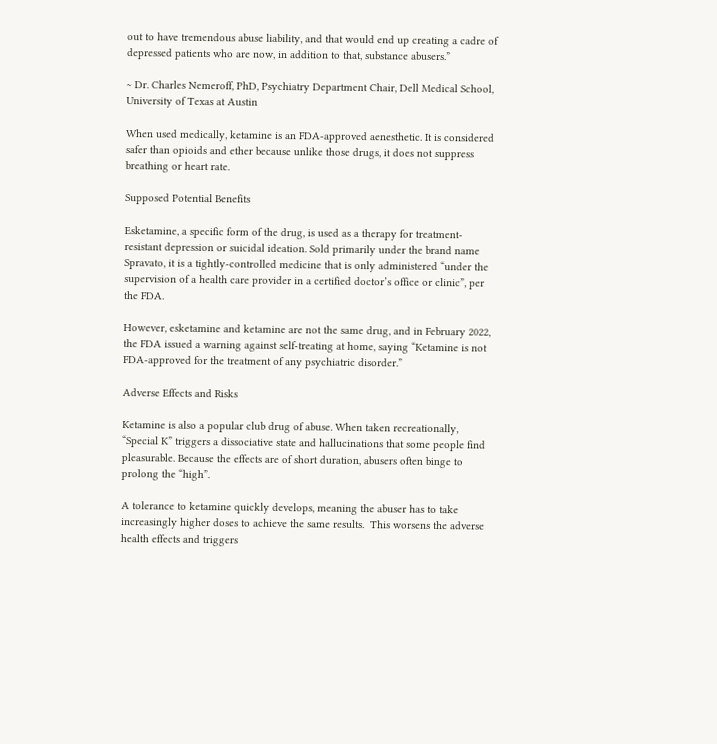out to have tremendous abuse liability, and that would end up creating a cadre of depressed patients who are now, in addition to that, substance abusers.”

~ Dr. Charles Nemeroff, PhD, Psychiatry Department Chair, Dell Medical School, University of Texas at Austin

When used medically, ketamine is an FDA-approved aenesthetic. It is considered safer than opioids and ether because unlike those drugs, it does not suppress breathing or heart rate.

Supposed Potential Benefits

Esketamine, a specific form of the drug, is used as a therapy for treatment-resistant depression or suicidal ideation. Sold primarily under the brand name Spravato, it is a tightly-controlled medicine that is only administered “under the supervision of a health care provider in a certified doctor’s office or clinic”, per the FDA.

However, esketamine and ketamine are not the same drug, and in February 2022, the FDA issued a warning against self-treating at home, saying “Ketamine is not FDA-approved for the treatment of any psychiatric disorder.”

Adverse Effects and Risks

Ketamine is also a popular club drug of abuse. When taken recreationally, “Special K” triggers a dissociative state and hallucinations that some people find pleasurable. Because the effects are of short duration, abusers often binge to prolong the “high”.

A tolerance to ketamine quickly develops, meaning the abuser has to take increasingly higher doses to achieve the same results.  This worsens the adverse health effects and triggers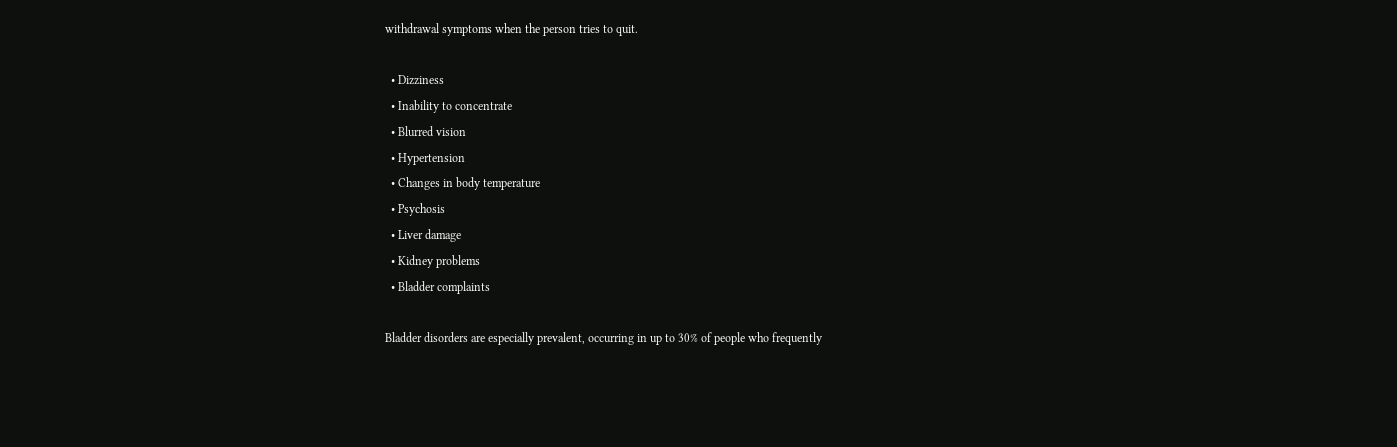withdrawal symptoms when the person tries to quit.

  • Dizziness
  • Inability to concentrate
  • Blurred vision
  • Hypertension
  • Changes in body temperature
  • Psychosis
  • Liver damage
  • Kidney problems
  • Bladder complaints

Bladder disorders are especially prevalent, occurring in up to 30% of people who frequently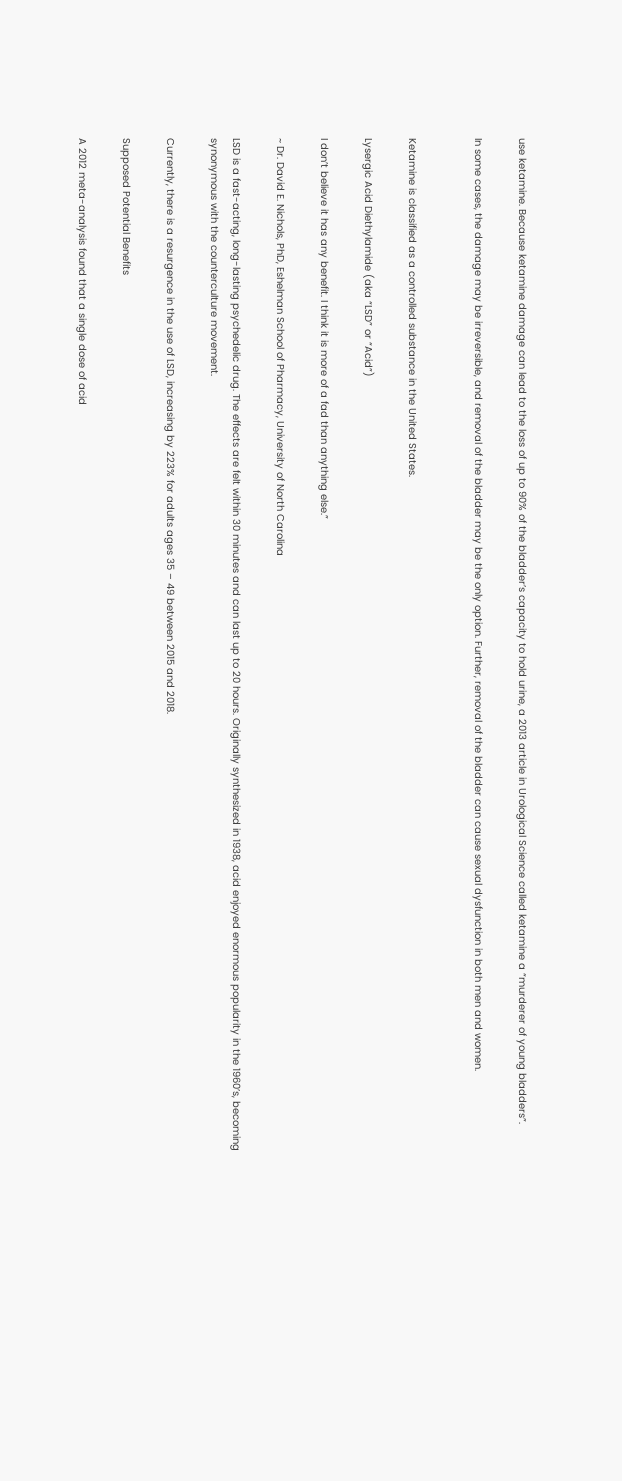use ketamine. Because ketamine damage can lead to the loss of up to 90% of the bladder’s capacity to hold urine, a 2013 article in Urological Science called ketamine a “murderer of young bladders”.

In some cases, the damage may be irreversible, and removal of the bladder may be the only option. Further, removal of the bladder can cause sexual dysfunction in both men and women.


Ketamine is classified as a controlled substance in the United States.

Lysergic Acid Diethylamide (aka “LSD” or “Acid”)

I don’t believe it has any benefit. I think it is more of a fad than anything else.”

~ Dr. David E. Nichols, PhD, Eshelman School of Pharmacy, University of North Carolina

LSD is a fast-acting, long-lasting psychedelic drug. The effects are felt within 30 minutes and can last up to 20 hours. Originally synthesized in 1938, acid enjoyed enormous popularity in the 1960’s, becoming synonymous with the counterculture movement.

Currently, there is a resurgence in the use of LSD, increasing by 223% for adults ages 35 – 49 between 2015 and 2018.

Supposed Potential Benefits

A 2012 meta-analysis found that a single dose of acid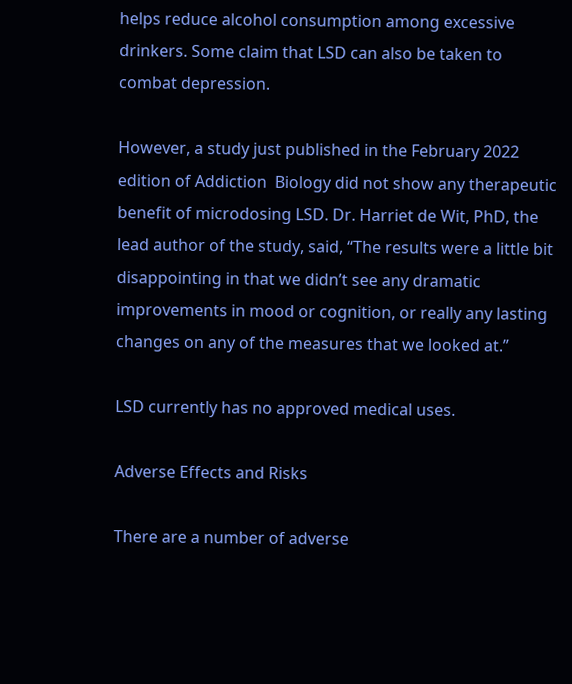helps reduce alcohol consumption among excessive drinkers. Some claim that LSD can also be taken to combat depression.

However, a study just published in the February 2022 edition of Addiction  Biology did not show any therapeutic benefit of microdosing LSD. Dr. Harriet de Wit, PhD, the lead author of the study, said, “The results were a little bit disappointing in that we didn’t see any dramatic improvements in mood or cognition, or really any lasting changes on any of the measures that we looked at.”

LSD currently has no approved medical uses.

Adverse Effects and Risks

There are a number of adverse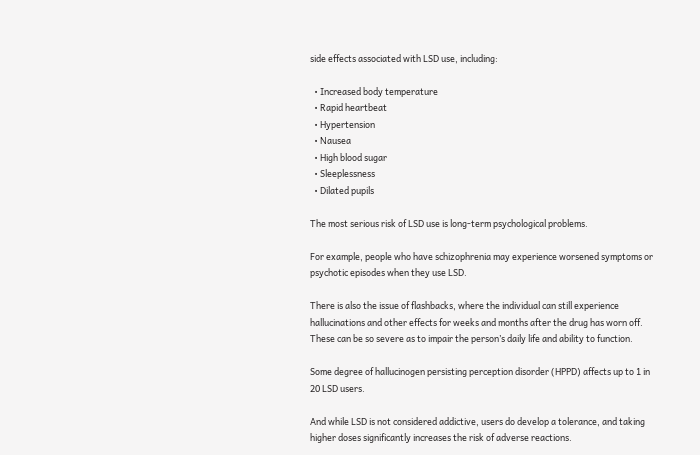side effects associated with LSD use, including:

  • Increased body temperature
  • Rapid heartbeat
  • Hypertension
  • Nausea
  • High blood sugar
  • Sleeplessness
  • Dilated pupils

The most serious risk of LSD use is long-term psychological problems.

For example, people who have schizophrenia may experience worsened symptoms or psychotic episodes when they use LSD.

There is also the issue of flashbacks, where the individual can still experience hallucinations and other effects for weeks and months after the drug has worn off. These can be so severe as to impair the person’s daily life and ability to function.

Some degree of hallucinogen persisting perception disorder (HPPD) affects up to 1 in 20 LSD users.

And while LSD is not considered addictive, users do develop a tolerance, and taking higher doses significantly increases the risk of adverse reactions.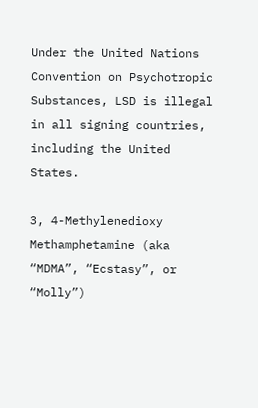Under the United Nations Convention on Psychotropic Substances, LSD is illegal in all signing countries, including the United States.

3, 4-Methylenedioxy Methamphetamine (aka “MDMA”, “Ecstasy”, or “Molly”)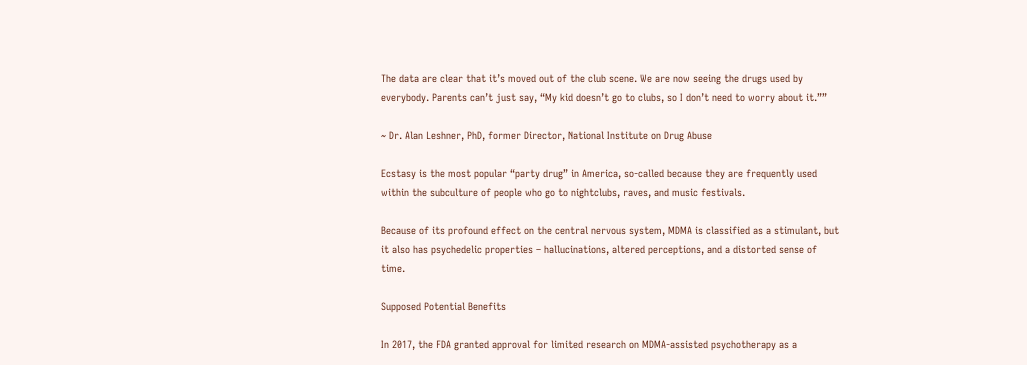The data are clear that it’s moved out of the club scene. We are now seeing the drugs used by everybody. Parents can’t just say, “My kid doesn’t go to clubs, so I don’t need to worry about it.””

~ Dr. Alan Leshner, PhD, former Director, National Institute on Drug Abuse

Ecstasy is the most popular “party drug” in America, so-called because they are frequently used within the subculture of people who go to nightclubs, raves, and music festivals.

Because of its profound effect on the central nervous system, MDMA is classified as a stimulant, but it also has psychedelic properties – hallucinations, altered perceptions, and a distorted sense of time.

Supposed Potential Benefits

In 2017, the FDA granted approval for limited research on MDMA-assisted psychotherapy as a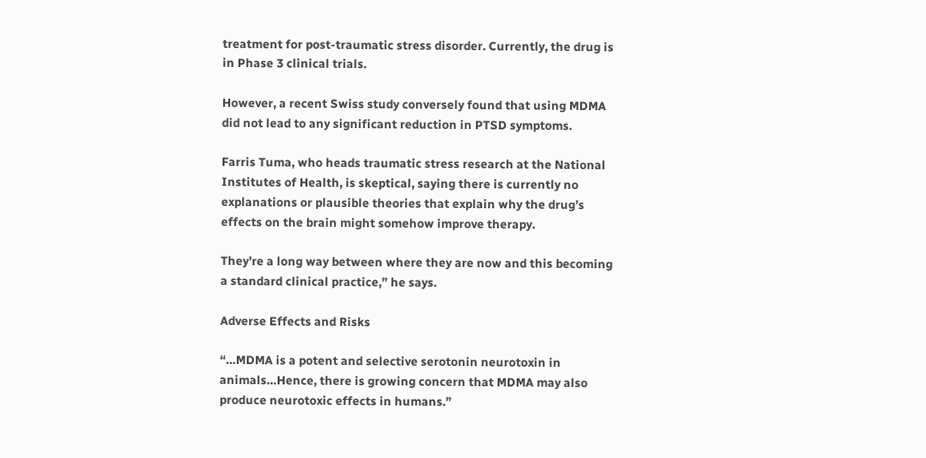treatment for post-traumatic stress disorder. Currently, the drug is in Phase 3 clinical trials.

However, a recent Swiss study conversely found that using MDMA did not lead to any significant reduction in PTSD symptoms.

Farris Tuma, who heads traumatic stress research at the National Institutes of Health, is skeptical, saying there is currently no explanations or plausible theories that explain why the drug’s effects on the brain might somehow improve therapy.

They’re a long way between where they are now and this becoming a standard clinical practice,” he says.

Adverse Effects and Risks

“…MDMA is a potent and selective serotonin neurotoxin in animals…Hence, there is growing concern that MDMA may also produce neurotoxic effects in humans.”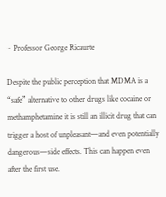~ Professor George Ricaurte

Despite the public perception that MDMA is a “safe” alternative to other drugs like cocaine or methamphetamine it is still an illicit drug that can trigger a host of unpleasant—and even potentially dangerous—side effects. This can happen even after the first use.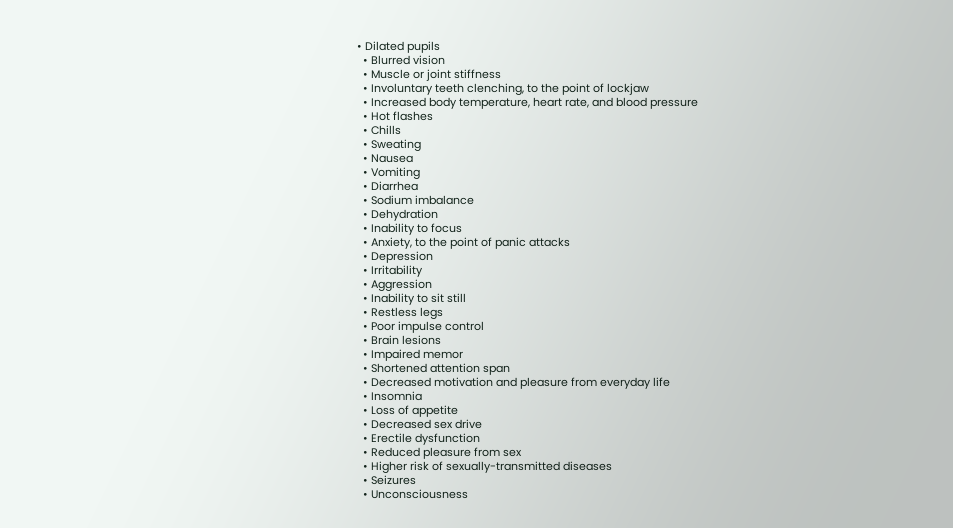• Dilated pupils
  • Blurred vision
  • Muscle or joint stiffness
  • Involuntary teeth clenching, to the point of lockjaw
  • Increased body temperature, heart rate, and blood pressure
  • Hot flashes
  • Chills
  • Sweating
  • Nausea
  • Vomiting
  • Diarrhea
  • Sodium imbalance
  • Dehydration
  • Inability to focus
  • Anxiety, to the point of panic attacks
  • Depression
  • Irritability
  • Aggression
  • Inability to sit still
  • Restless legs
  • Poor impulse control
  • Brain lesions
  • Impaired memor
  • Shortened attention span
  • Decreased motivation and pleasure from everyday life
  • Insomnia
  • Loss of appetite
  • Decreased sex drive
  • Erectile dysfunction
  • Reduced pleasure from sex
  • Higher risk of sexually-transmitted diseases
  • Seizures
  • Unconsciousness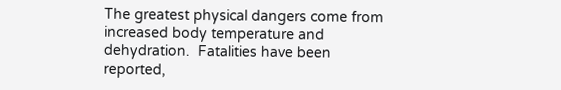The greatest physical dangers come from increased body temperature and dehydration.  Fatalities have been reported,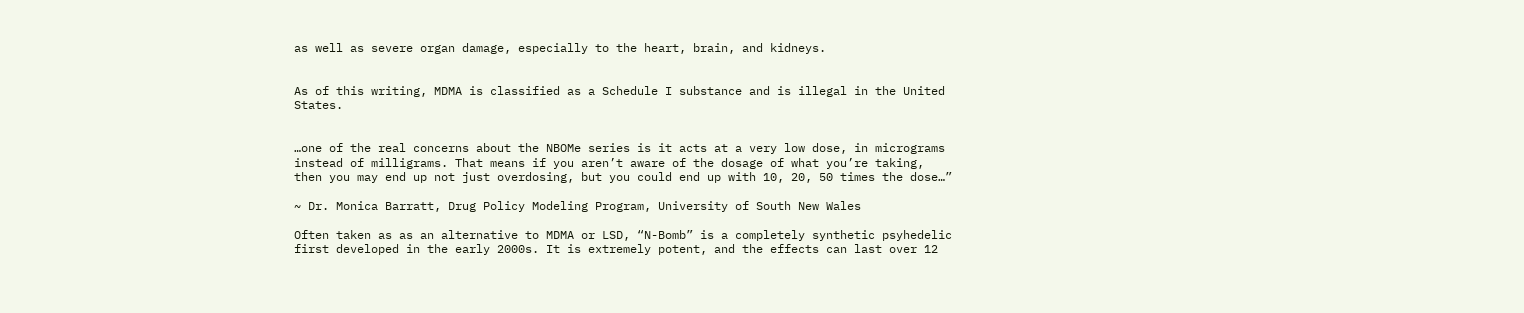as well as severe organ damage, especially to the heart, brain, and kidneys.


As of this writing, MDMA is classified as a Schedule I substance and is illegal in the United States.


…one of the real concerns about the NBOMe series is it acts at a very low dose, in micrograms instead of milligrams. That means if you aren’t aware of the dosage of what you’re taking, then you may end up not just overdosing, but you could end up with 10, 20, 50 times the dose…”

~ Dr. Monica Barratt, Drug Policy Modeling Program, University of South New Wales

Often taken as as an alternative to MDMA or LSD, “N-Bomb” is a completely synthetic psyhedelic first developed in the early 2000s. It is extremely potent, and the effects can last over 12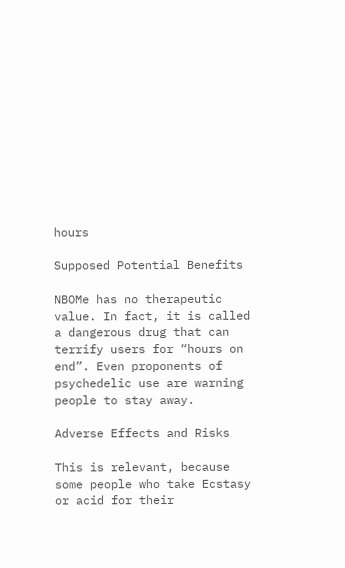hours

Supposed Potential Benefits

NBOMe has no therapeutic value. In fact, it is called a dangerous drug that can terrify users for “hours on end”. Even proponents of psychedelic use are warning people to stay away.

Adverse Effects and Risks

This is relevant, because some people who take Ecstasy or acid for their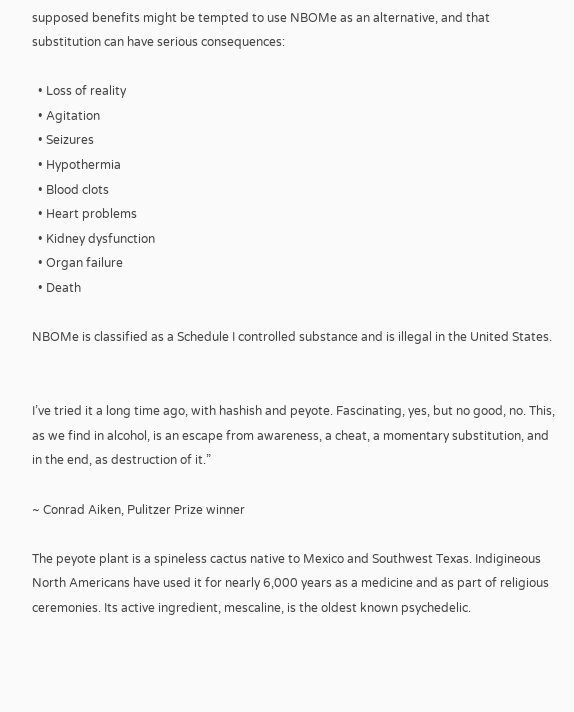supposed benefits might be tempted to use NBOMe as an alternative, and that substitution can have serious consequences:

  • Loss of reality
  • Agitation
  • Seizures
  • Hypothermia
  • Blood clots
  • Heart problems
  • Kidney dysfunction
  • Organ failure
  • Death

NBOMe is classified as a Schedule I controlled substance and is illegal in the United States.


I’ve tried it a long time ago, with hashish and peyote. Fascinating, yes, but no good, no. This, as we find in alcohol, is an escape from awareness, a cheat, a momentary substitution, and in the end, as destruction of it.”

~ Conrad Aiken, Pulitzer Prize winner

The peyote plant is a spineless cactus native to Mexico and Southwest Texas. Indigineous North Americans have used it for nearly 6,000 years as a medicine and as part of religious ceremonies. Its active ingredient, mescaline, is the oldest known psychedelic.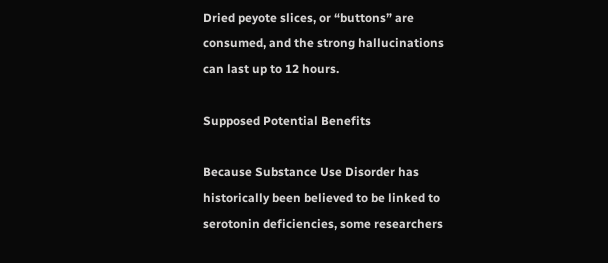Dried peyote slices, or “buttons” are consumed, and the strong hallucinations can last up to 12 hours.

Supposed Potential Benefits

Because Substance Use Disorder has historically been believed to be linked to serotonin deficiencies, some researchers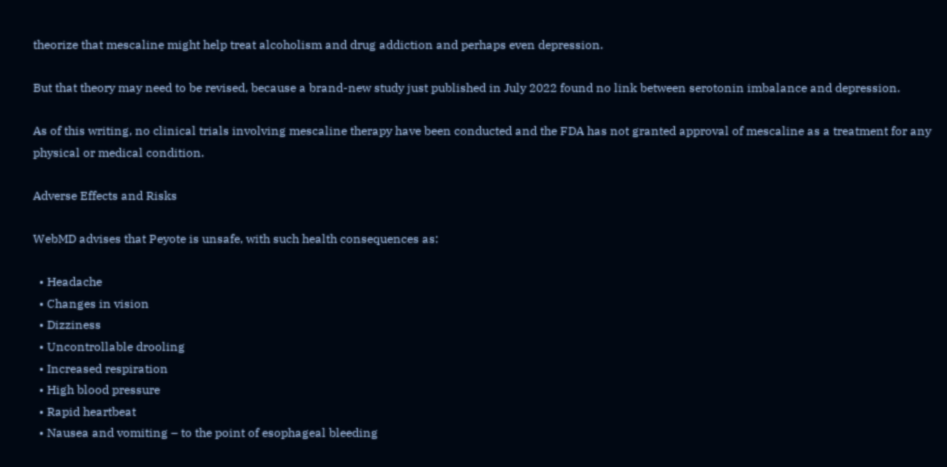theorize that mescaline might help treat alcoholism and drug addiction and perhaps even depression.

But that theory may need to be revised, because a brand-new study just published in July 2022 found no link between serotonin imbalance and depression.

As of this writing, no clinical trials involving mescaline therapy have been conducted and the FDA has not granted approval of mescaline as a treatment for any physical or medical condition.

Adverse Effects and Risks

WebMD advises that Peyote is unsafe, with such health consequences as:

  • Headache
  • Changes in vision
  • Dizziness
  • Uncontrollable drooling
  • Increased respiration
  • High blood pressure
  • Rapid heartbeat
  • Nausea and vomiting – to the point of esophageal bleeding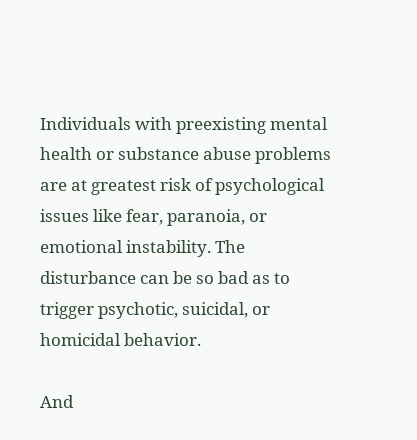Individuals with preexisting mental health or substance abuse problems are at greatest risk of psychological issues like fear, paranoia, or emotional instability. The disturbance can be so bad as to trigger psychotic, suicidal, or homicidal behavior.

And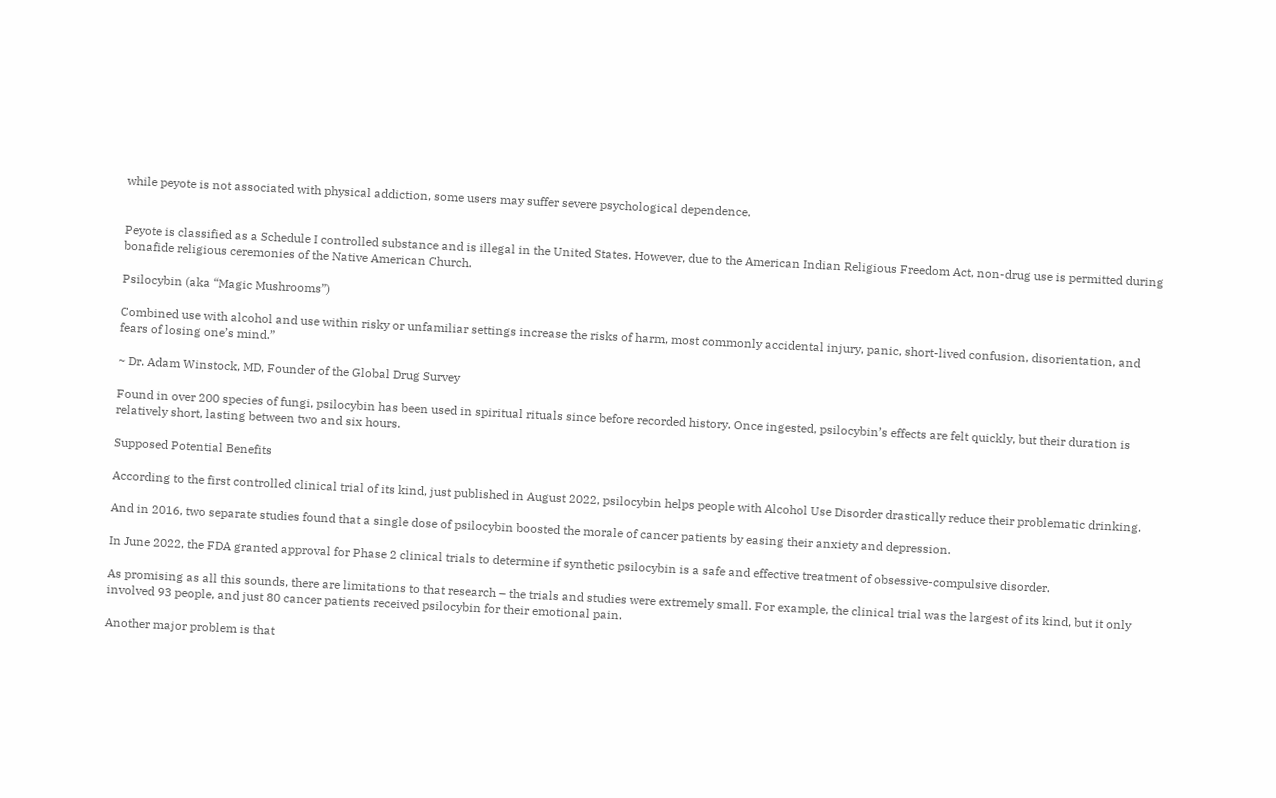while peyote is not associated with physical addiction, some users may suffer severe psychological dependence.


Peyote is classified as a Schedule I controlled substance and is illegal in the United States. However, due to the American Indian Religious Freedom Act, non-drug use is permitted during bonafide religious ceremonies of the Native American Church.

Psilocybin (aka “Magic Mushrooms”)

Combined use with alcohol and use within risky or unfamiliar settings increase the risks of harm, most commonly accidental injury, panic, short-lived confusion, disorientation, and fears of losing one’s mind.”

~ Dr. Adam Winstock, MD, Founder of the Global Drug Survey

Found in over 200 species of fungi, psilocybin has been used in spiritual rituals since before recorded history. Once ingested, psilocybin’s effects are felt quickly, but their duration is relatively short, lasting between two and six hours.

Supposed Potential Benefits

According to the first controlled clinical trial of its kind, just published in August 2022, psilocybin helps people with Alcohol Use Disorder drastically reduce their problematic drinking.

And in 2016, two separate studies found that a single dose of psilocybin boosted the morale of cancer patients by easing their anxiety and depression.

In June 2022, the FDA granted approval for Phase 2 clinical trials to determine if synthetic psilocybin is a safe and effective treatment of obsessive-compulsive disorder.

As promising as all this sounds, there are limitations to that research – the trials and studies were extremely small. For example, the clinical trial was the largest of its kind, but it only involved 93 people, and just 80 cancer patients received psilocybin for their emotional pain.

Another major problem is that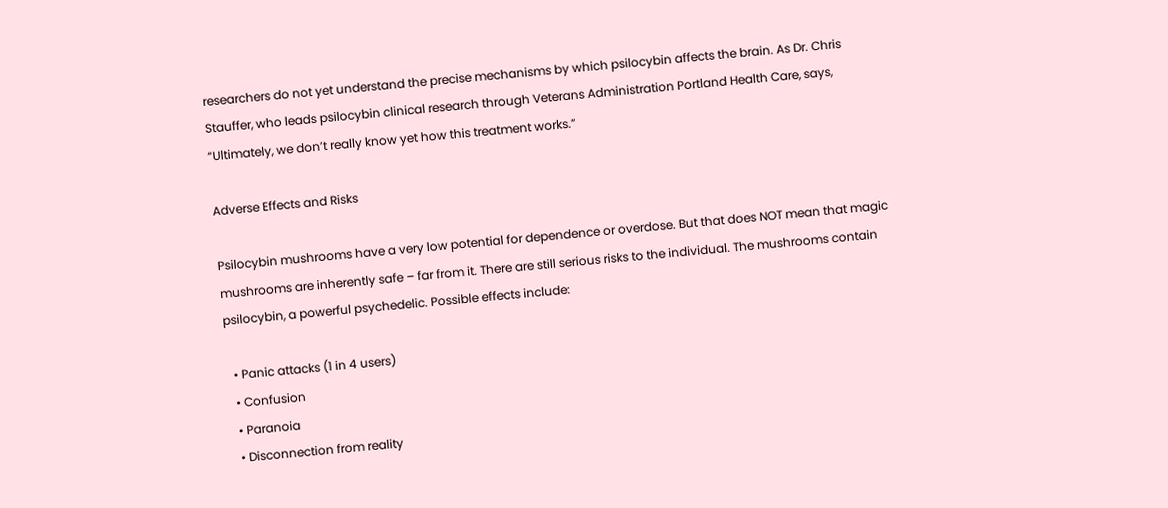researchers do not yet understand the precise mechanisms by which psilocybin affects the brain. As Dr. Chris Stauffer, who leads psilocybin clinical research through Veterans Administration Portland Health Care, says, “Ultimately, we don’t really know yet how this treatment works.”

Adverse Effects and Risks

Psilocybin mushrooms have a very low potential for dependence or overdose. But that does NOT mean that magic mushrooms are inherently safe – far from it. There are still serious risks to the individual. The mushrooms contain psilocybin, a powerful psychedelic. Possible effects include:

  • Panic attacks (1 in 4 users)
  • Confusion
  • Paranoia
  • Disconnection from reality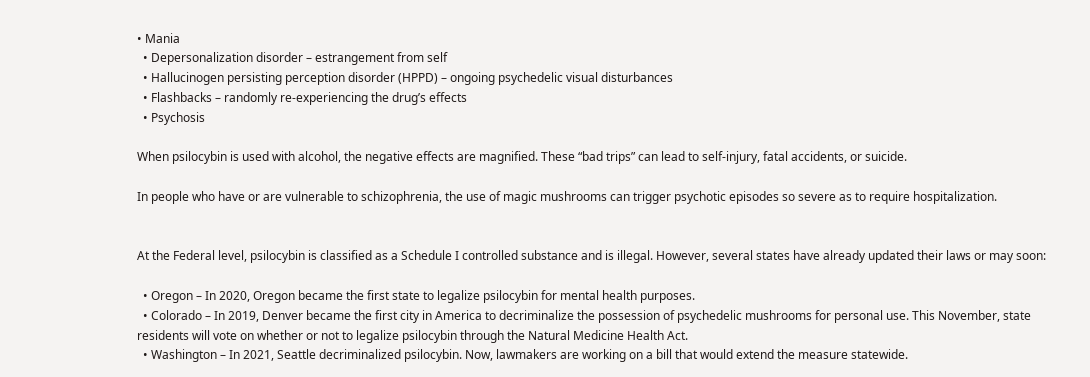• Mania
  • Depersonalization disorder – estrangement from self
  • Hallucinogen persisting perception disorder (HPPD) – ongoing psychedelic visual disturbances
  • Flashbacks – randomly re-experiencing the drug’s effects
  • Psychosis

When psilocybin is used with alcohol, the negative effects are magnified. These “bad trips” can lead to self-injury, fatal accidents, or suicide.

In people who have or are vulnerable to schizophrenia, the use of magic mushrooms can trigger psychotic episodes so severe as to require hospitalization.


At the Federal level, psilocybin is classified as a Schedule I controlled substance and is illegal. However, several states have already updated their laws or may soon:

  • Oregon – In 2020, Oregon became the first state to legalize psilocybin for mental health purposes.
  • Colorado – In 2019, Denver became the first city in America to decriminalize the possession of psychedelic mushrooms for personal use. This November, state residents will vote on whether or not to legalize psilocybin through the Natural Medicine Health Act.
  • Washington – In 2021, Seattle decriminalized psilocybin. Now, lawmakers are working on a bill that would extend the measure statewide.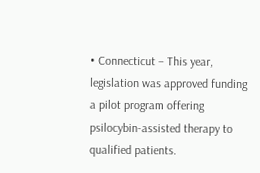• Connecticut – This year, legislation was approved funding a pilot program offering psilocybin-assisted therapy to qualified patients.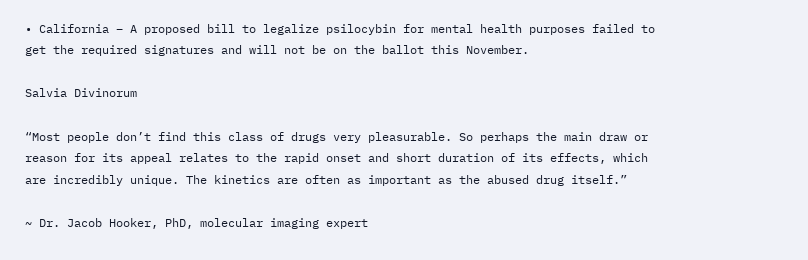• California – A proposed bill to legalize psilocybin for mental health purposes failed to get the required signatures and will not be on the ballot this November.

Salvia Divinorum

“Most people don’t find this class of drugs very pleasurable. So perhaps the main draw or reason for its appeal relates to the rapid onset and short duration of its effects, which are incredibly unique. The kinetics are often as important as the abused drug itself.”

~ Dr. Jacob Hooker, PhD, molecular imaging expert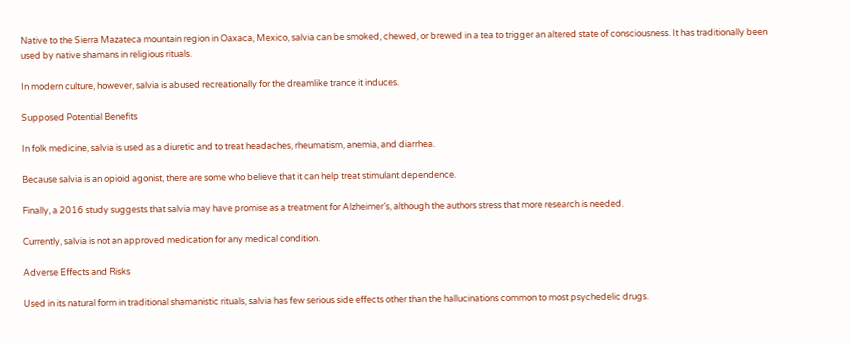Native to the Sierra Mazateca mountain region in Oaxaca, Mexico, salvia can be smoked, chewed, or brewed in a tea to trigger an altered state of consciousness. It has traditionally been used by native shamans in religious rituals.

In modern culture, however, salvia is abused recreationally for the dreamlike trance it induces.

Supposed Potential Benefits

In folk medicine, salvia is used as a diuretic and to treat headaches, rheumatism, anemia, and diarrhea.

Because salvia is an opioid agonist, there are some who believe that it can help treat stimulant dependence.

Finally, a 2016 study suggests that salvia may have promise as a treatment for Alzheimer’s, although the authors stress that more research is needed.

Currently, salvia is not an approved medication for any medical condition.

Adverse Effects and Risks

Used in its natural form in traditional shamanistic rituals, salvia has few serious side effects other than the hallucinations common to most psychedelic drugs.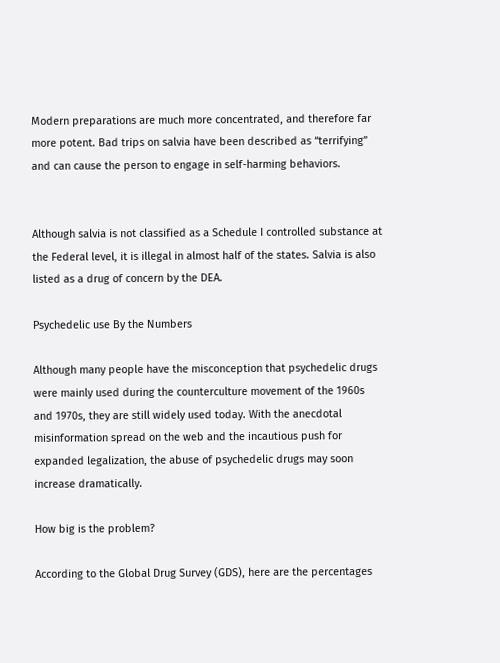Modern preparations are much more concentrated, and therefore far more potent. Bad trips on salvia have been described as “terrifying” and can cause the person to engage in self-harming behaviors.


Although salvia is not classified as a Schedule I controlled substance at the Federal level, it is illegal in almost half of the states. Salvia is also listed as a drug of concern by the DEA.

Psychedelic use By the Numbers

Although many people have the misconception that psychedelic drugs were mainly used during the counterculture movement of the 1960s and 1970s, they are still widely used today. With the anecdotal misinformation spread on the web and the incautious push for expanded legalization, the abuse of psychedelic drugs may soon increase dramatically.

How big is the problem?

According to the Global Drug Survey (GDS), here are the percentages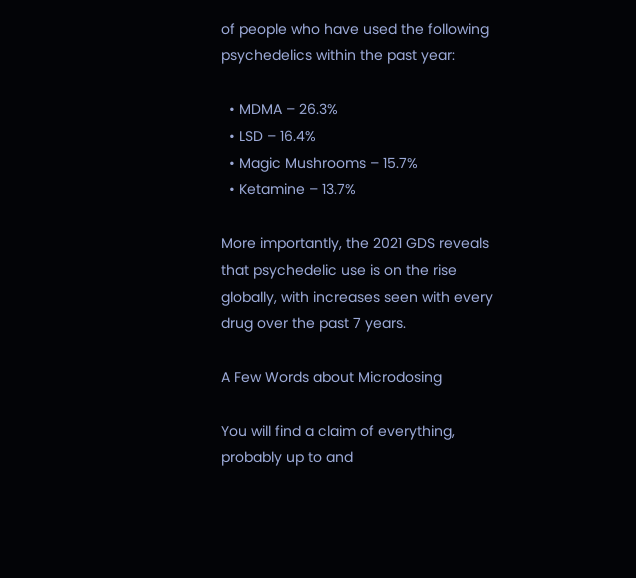of people who have used the following psychedelics within the past year:

  • MDMA – 26.3%
  • LSD – 16.4%
  • Magic Mushrooms – 15.7%
  • Ketamine – 13.7%

More importantly, the 2021 GDS reveals that psychedelic use is on the rise globally, with increases seen with every drug over the past 7 years.

A Few Words about Microdosing

You will find a claim of everything, probably up to and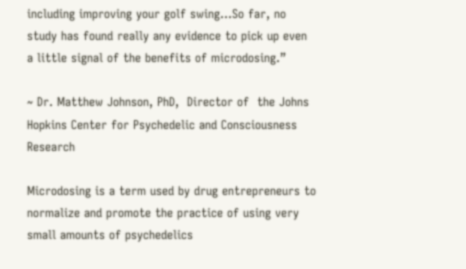including improving your golf swing…So far, no study has found really any evidence to pick up even a little signal of the benefits of microdosing.”

~ Dr. Matthew Johnson, PhD,  Director of  the Johns Hopkins Center for Psychedelic and Consciousness Research

Microdosing is a term used by drug entrepreneurs to normalize and promote the practice of using very small amounts of psychedelics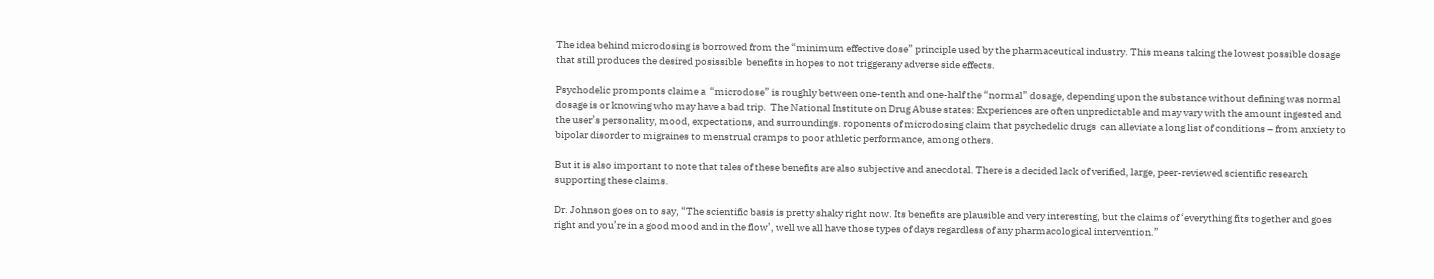The idea behind microdosing is borrowed from the “minimum effective dose” principle used by the pharmaceutical industry. This means taking the lowest possible dosage that still produces the desired posissible  benefits in hopes to not triggerany adverse side effects.

Psychodelic promponts claime a  “microdose” is roughly between one-tenth and one-half the “normal” dosage, depending upon the substance without defining was normal dosage is or knowing who may have a bad trip.  The National Institute on Drug Abuse states: Experiences are often unpredictable and may vary with the amount ingested and the user’s personality, mood, expectations, and surroundings. roponents of microdosing claim that psychedelic drugs  can alleviate a long list of conditions – from anxiety to bipolar disorder to migraines to menstrual cramps to poor athletic performance, among others.

But it is also important to note that tales of these benefits are also subjective and anecdotal. There is a decided lack of verified, large, peer-reviewed scientific research supporting these claims.

Dr. Johnson goes on to say, “The scientific basis is pretty shaky right now. Its benefits are plausible and very interesting, but the claims of ‘everything fits together and goes right and you’re in a good mood and in the flow’, well we all have those types of days regardless of any pharmacological intervention.”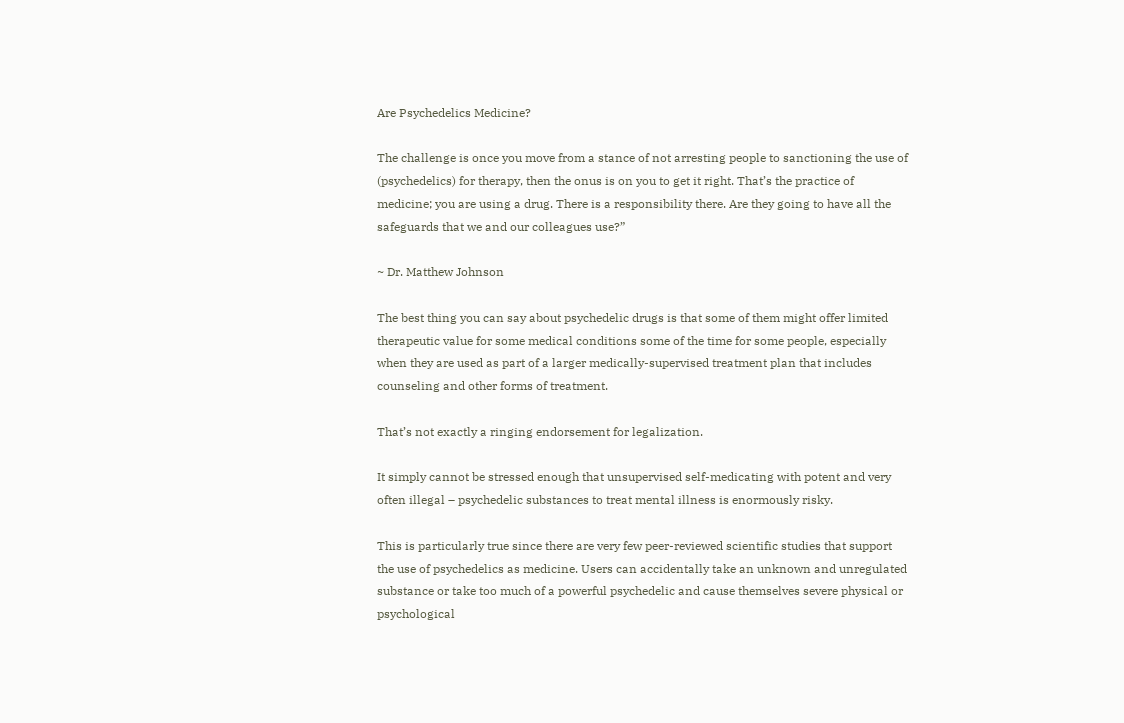Are Psychedelics Medicine?

The challenge is once you move from a stance of not arresting people to sanctioning the use of (psychedelics) for therapy, then the onus is on you to get it right. That’s the practice of medicine; you are using a drug. There is a responsibility there. Are they going to have all the safeguards that we and our colleagues use?”

~ Dr. Matthew Johnson

The best thing you can say about psychedelic drugs is that some of them might offer limited therapeutic value for some medical conditions some of the time for some people, especially when they are used as part of a larger medically-supervised treatment plan that includes counseling and other forms of treatment.

That’s not exactly a ringing endorsement for legalization.

It simply cannot be stressed enough that unsupervised self-medicating with potent and very often illegal – psychedelic substances to treat mental illness is enormously risky.

This is particularly true since there are very few peer-reviewed scientific studies that support the use of psychedelics as medicine. Users can accidentally take an unknown and unregulated substance or take too much of a powerful psychedelic and cause themselves severe physical or psychological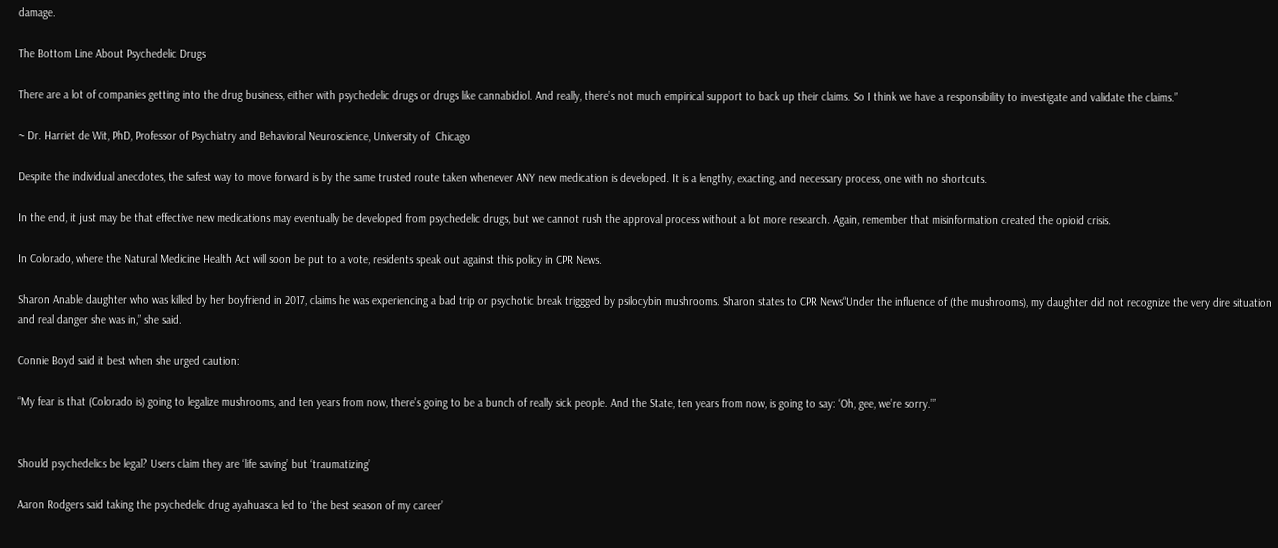damage.

The Bottom Line About Psychedelic Drugs

There are a lot of companies getting into the drug business, either with psychedelic drugs or drugs like cannabidiol. And really, there’s not much empirical support to back up their claims. So I think we have a responsibility to investigate and validate the claims.”

~ Dr. Harriet de Wit, PhD, Professor of Psychiatry and Behavioral Neuroscience, University of  Chicago

Despite the individual anecdotes, the safest way to move forward is by the same trusted route taken whenever ANY new medication is developed. It is a lengthy, exacting, and necessary process, one with no shortcuts.

In the end, it just may be that effective new medications may eventually be developed from psychedelic drugs, but we cannot rush the approval process without a lot more research. Again, remember that misinformation created the opioid crisis.

In Colorado, where the Natural Medicine Health Act will soon be put to a vote, residents speak out against this policy in CPR News.

Sharon Anable daughter who was killed by her boyfriend in 2017, claims he was experiencing a bad trip or psychotic break triggged by psilocybin mushrooms. Sharon states to CPR News“Under the influence of (the mushrooms), my daughter did not recognize the very dire situation and real danger she was in,” she said.

Connie Boyd said it best when she urged caution:

“My fear is that (Colorado is) going to legalize mushrooms, and ten years from now, there’s going to be a bunch of really sick people. And the State, ten years from now, is going to say: ‘Oh, gee, we’re sorry.’”


Should psychedelics be legal? Users claim they are ‘life saving’ but ‘traumatizing’

Aaron Rodgers said taking the psychedelic drug ayahuasca led to ‘the best season of my career’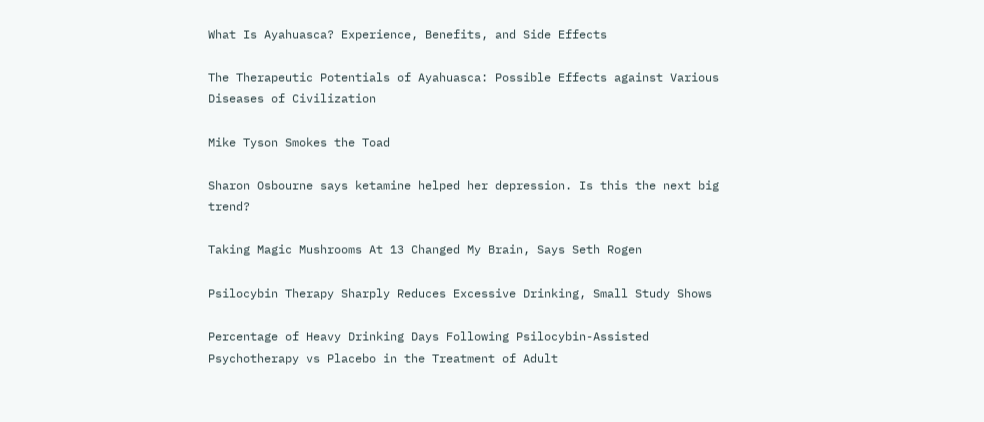What Is Ayahuasca? Experience, Benefits, and Side Effects

The Therapeutic Potentials of Ayahuasca: Possible Effects against Various Diseases of Civilization

Mike Tyson Smokes the Toad

Sharon Osbourne says ketamine helped her depression. Is this the next big trend?

Taking Magic Mushrooms At 13 Changed My Brain, Says Seth Rogen

Psilocybin Therapy Sharply Reduces Excessive Drinking, Small Study Shows

Percentage of Heavy Drinking Days Following Psilocybin-Assisted Psychotherapy vs Placebo in the Treatment of Adult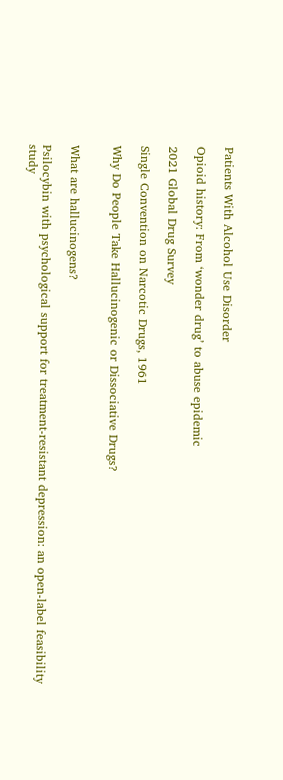Patients With Alcohol Use Disorder

Opioid history: From ‘wonder drug’ to abuse epidemic

2021 Global Drug Survey

Single Convention on Narcotic Drugs, 1961

Why Do People Take Hallucinogenic or Dissociative Drugs?


What are hallucinogens?

Psilocybin with psychological support for treatment-resistant depression: an open-label feasibility study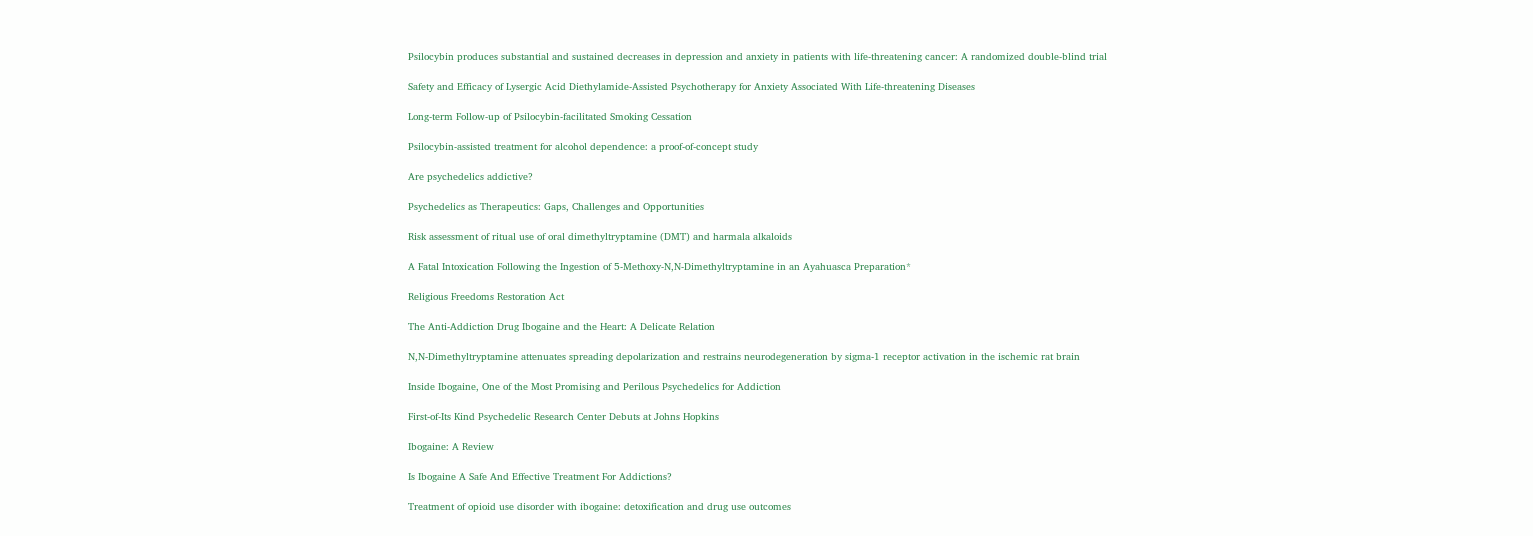Psilocybin produces substantial and sustained decreases in depression and anxiety in patients with life-threatening cancer: A randomized double-blind trial

Safety and Efficacy of Lysergic Acid Diethylamide-Assisted Psychotherapy for Anxiety Associated With Life-threatening Diseases

Long-term Follow-up of Psilocybin-facilitated Smoking Cessation

Psilocybin-assisted treatment for alcohol dependence: a proof-of-concept study

Are psychedelics addictive?

Psychedelics as Therapeutics: Gaps, Challenges and Opportunities

Risk assessment of ritual use of oral dimethyltryptamine (DMT) and harmala alkaloids

A Fatal Intoxication Following the Ingestion of 5-Methoxy-N,N-Dimethyltryptamine in an Ayahuasca Preparation*

Religious Freedoms Restoration Act

The Anti-Addiction Drug Ibogaine and the Heart: A Delicate Relation

N,N-Dimethyltryptamine attenuates spreading depolarization and restrains neurodegeneration by sigma-1 receptor activation in the ischemic rat brain

Inside Ibogaine, One of the Most Promising and Perilous Psychedelics for Addiction

First-of-Its Kind Psychedelic Research Center Debuts at Johns Hopkins

Ibogaine: A Review

Is Ibogaine A Safe And Effective Treatment For Addictions?

Treatment of opioid use disorder with ibogaine: detoxification and drug use outcomes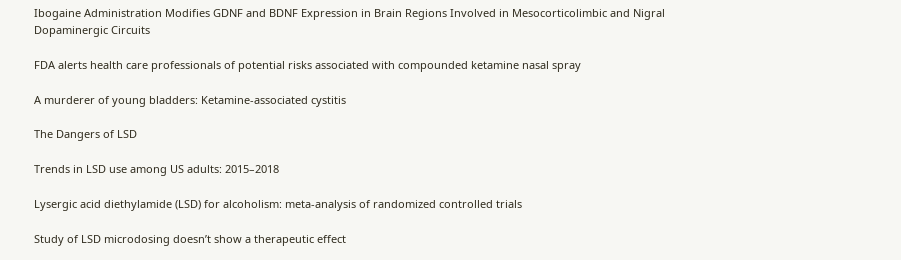Ibogaine Administration Modifies GDNF and BDNF Expression in Brain Regions Involved in Mesocorticolimbic and Nigral Dopaminergic Circuits

FDA alerts health care professionals of potential risks associated with compounded ketamine nasal spray

A murderer of young bladders: Ketamine-associated cystitis

The Dangers of LSD

Trends in LSD use among US adults: 2015–2018

Lysergic acid diethylamide (LSD) for alcoholism: meta-analysis of randomized controlled trials

Study of LSD microdosing doesn’t show a therapeutic effect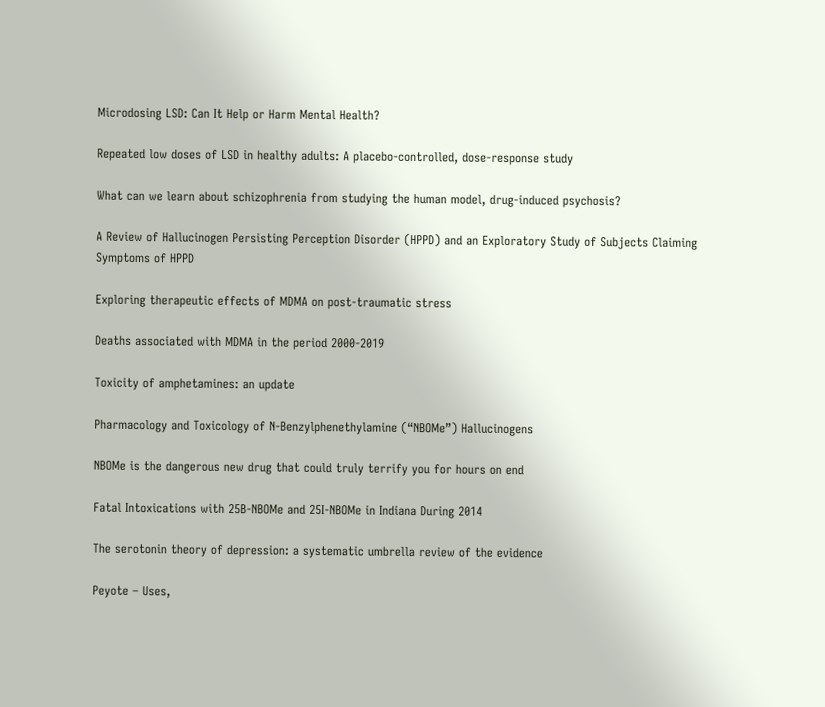Microdosing LSD: Can It Help or Harm Mental Health?

Repeated low doses of LSD in healthy adults: A placebo-controlled, dose-response study

What can we learn about schizophrenia from studying the human model, drug-induced psychosis?

A Review of Hallucinogen Persisting Perception Disorder (HPPD) and an Exploratory Study of Subjects Claiming Symptoms of HPPD

Exploring therapeutic effects of MDMA on post-traumatic stress

Deaths associated with MDMA in the period 2000-2019

Toxicity of amphetamines: an update

Pharmacology and Toxicology of N-Benzylphenethylamine (“NBOMe”) Hallucinogens

NBOMe is the dangerous new drug that could truly terrify you for hours on end

Fatal Intoxications with 25B-NBOMe and 25I-NBOMe in Indiana During 2014

The serotonin theory of depression: a systematic umbrella review of the evidence

Peyote – Uses,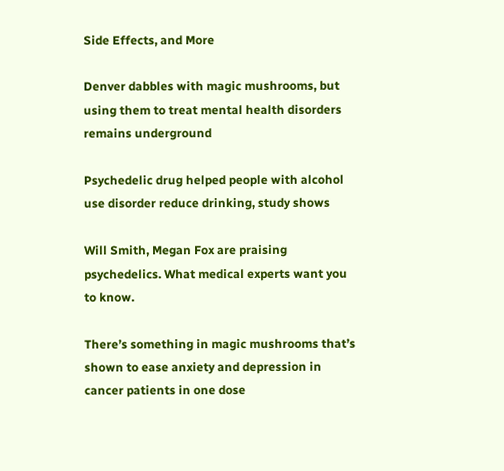Side Effects, and More

Denver dabbles with magic mushrooms, but using them to treat mental health disorders remains underground

Psychedelic drug helped people with alcohol use disorder reduce drinking, study shows

Will Smith, Megan Fox are praising psychedelics. What medical experts want you to know.

There’s something in magic mushrooms that’s shown to ease anxiety and depression in cancer patients in one dose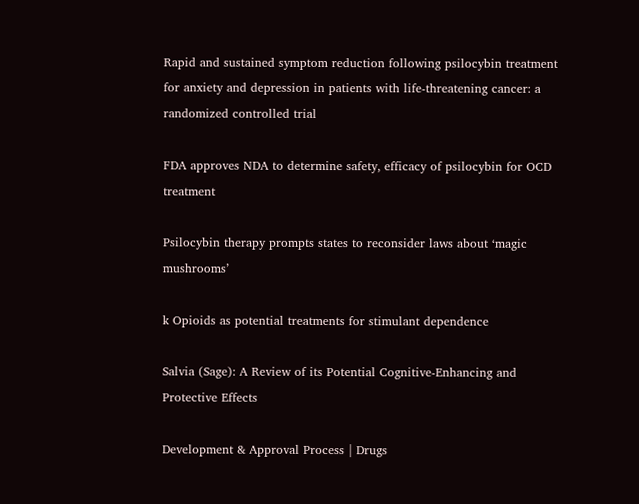Rapid and sustained symptom reduction following psilocybin treatment for anxiety and depression in patients with life-threatening cancer: a randomized controlled trial

FDA approves NDA to determine safety, efficacy of psilocybin for OCD treatment

Psilocybin therapy prompts states to reconsider laws about ‘magic mushrooms’

k Opioids as potential treatments for stimulant dependence

Salvia (Sage): A Review of its Potential Cognitive-Enhancing and Protective Effects

Development & Approval Process | Drugs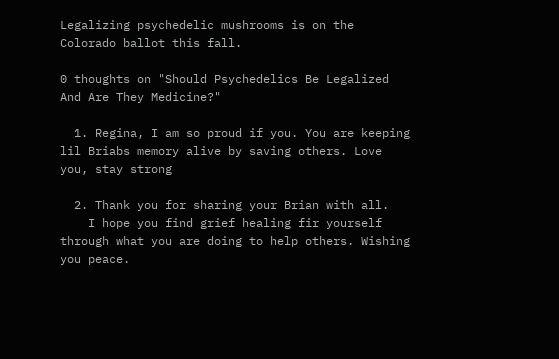Legalizing psychedelic mushrooms is on the Colorado ballot this fall.

0 thoughts on "Should Psychedelics Be Legalized And Are They Medicine?"

  1. Regina, I am so proud if you. You are keeping lil Briabs memory alive by saving others. Love you, stay strong

  2. Thank you for sharing your Brian with all.
    I hope you find grief healing fir yourself through what you are doing to help others. Wishing you peace.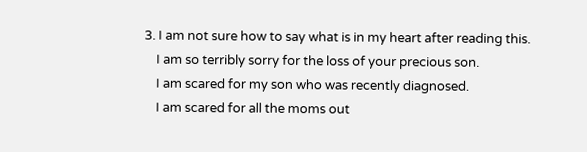3. I am not sure how to say what is in my heart after reading this.
    I am so terribly sorry for the loss of your precious son.
    I am scared for my son who was recently diagnosed.
    I am scared for all the moms out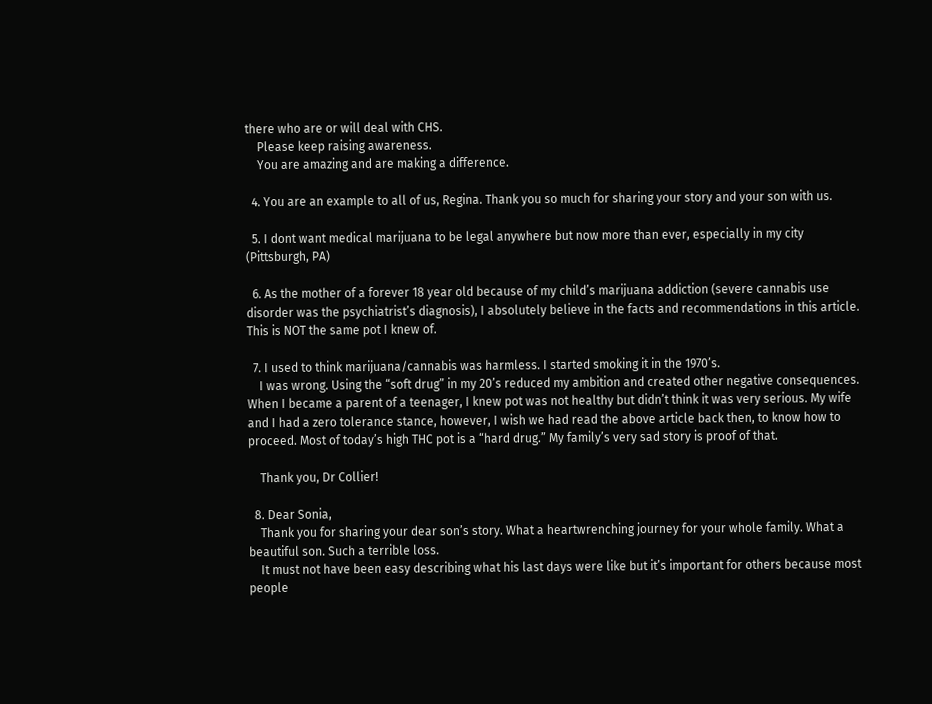there who are or will deal with CHS.
    Please keep raising awareness.
    You are amazing and are making a difference.

  4. You are an example to all of us, Regina. Thank you so much for sharing your story and your son with us.

  5. I dont want medical marijuana to be legal anywhere but now more than ever, especially in my city (Pittsburgh, PA)

  6. As the mother of a forever 18 year old because of my child’s marijuana addiction (severe cannabis use disorder was the psychiatrist’s diagnosis), I absolutely believe in the facts and recommendations in this article. This is NOT the same pot I knew of.

  7. I used to think marijuana/cannabis was harmless. I started smoking it in the 1970’s.
    I was wrong. Using the “soft drug” in my 20’s reduced my ambition and created other negative consequences. When I became a parent of a teenager, I knew pot was not healthy but didn’t think it was very serious. My wife and I had a zero tolerance stance, however, I wish we had read the above article back then, to know how to proceed. Most of today’s high THC pot is a “hard drug.” My family’s very sad story is proof of that.

    Thank you, Dr Collier!

  8. Dear Sonia,
    Thank you for sharing your dear son’s story. What a heartwrenching journey for your whole family. What a beautiful son. Such a terrible loss.
    It must not have been easy describing what his last days were like but it’s important for others because most people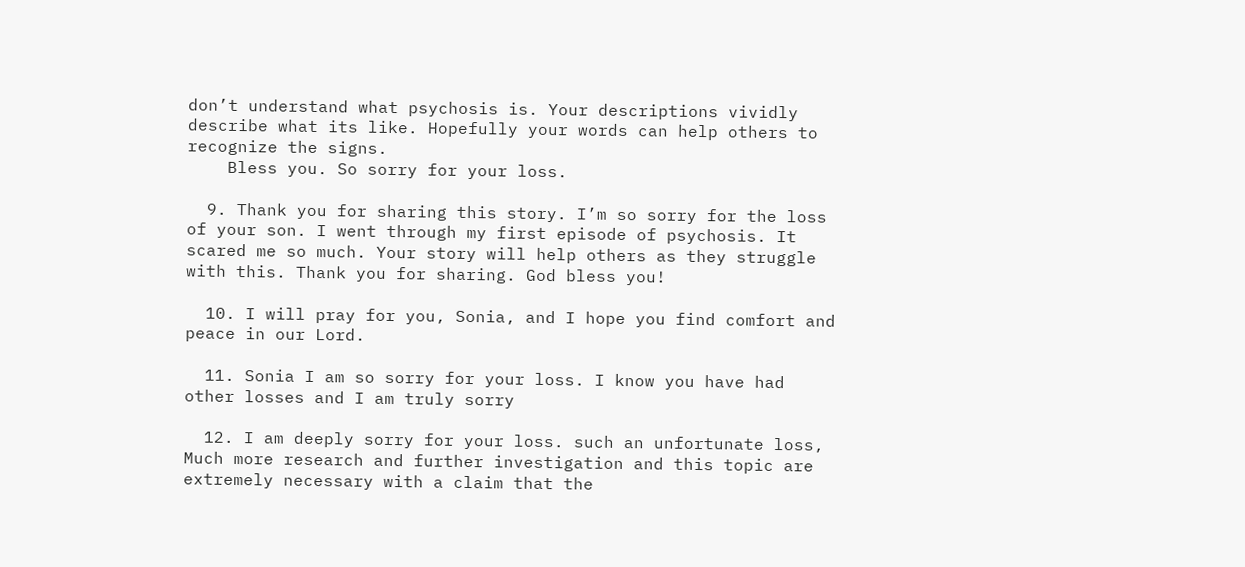don’t understand what psychosis is. Your descriptions vividly describe what its like. Hopefully your words can help others to recognize the signs.
    Bless you. So sorry for your loss.

  9. Thank you for sharing this story. I’m so sorry for the loss of your son. I went through my first episode of psychosis. It scared me so much. Your story will help others as they struggle with this. Thank you for sharing. God bless you!

  10. I will pray for you, Sonia, and I hope you find comfort and peace in our Lord.

  11. Sonia I am so sorry for your loss. I know you have had other losses and I am truly sorry

  12. I am deeply sorry for your loss. such an unfortunate loss, Much more research and further investigation and this topic are extremely necessary with a claim that the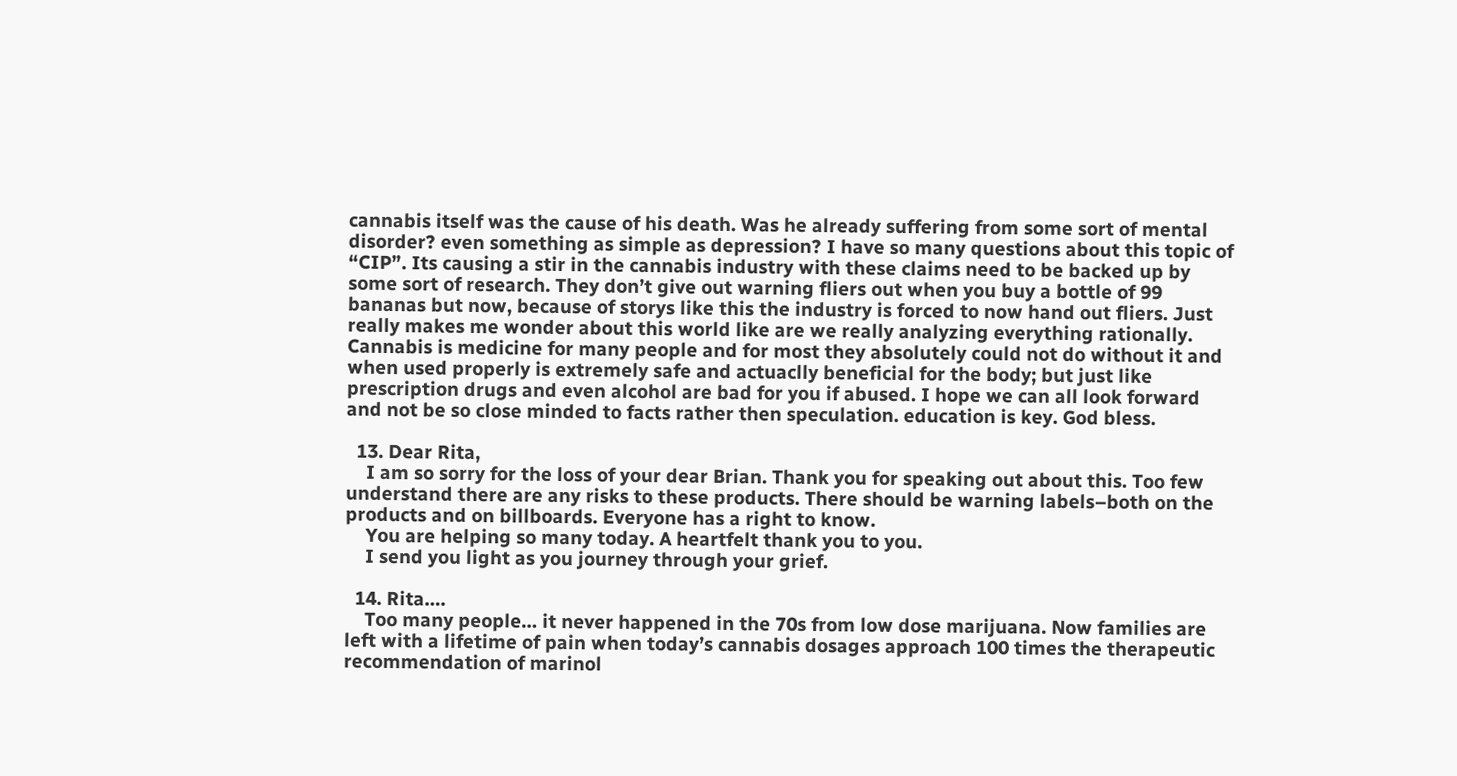cannabis itself was the cause of his death. Was he already suffering from some sort of mental disorder? even something as simple as depression? I have so many questions about this topic of “CIP”. Its causing a stir in the cannabis industry with these claims need to be backed up by some sort of research. They don’t give out warning fliers out when you buy a bottle of 99 bananas but now, because of storys like this the industry is forced to now hand out fliers. Just really makes me wonder about this world like are we really analyzing everything rationally. Cannabis is medicine for many people and for most they absolutely could not do without it and when used properly is extremely safe and actuaclly beneficial for the body; but just like prescription drugs and even alcohol are bad for you if abused. I hope we can all look forward and not be so close minded to facts rather then speculation. education is key. God bless.

  13. Dear Rita,
    I am so sorry for the loss of your dear Brian. Thank you for speaking out about this. Too few understand there are any risks to these products. There should be warning labels–both on the products and on billboards. Everyone has a right to know.
    You are helping so many today. A heartfelt thank you to you.
    I send you light as you journey through your grief.

  14. Rita….
    Too many people… it never happened in the 70s from low dose marijuana. Now families are left with a lifetime of pain when today’s cannabis dosages approach 100 times the therapeutic recommendation of marinol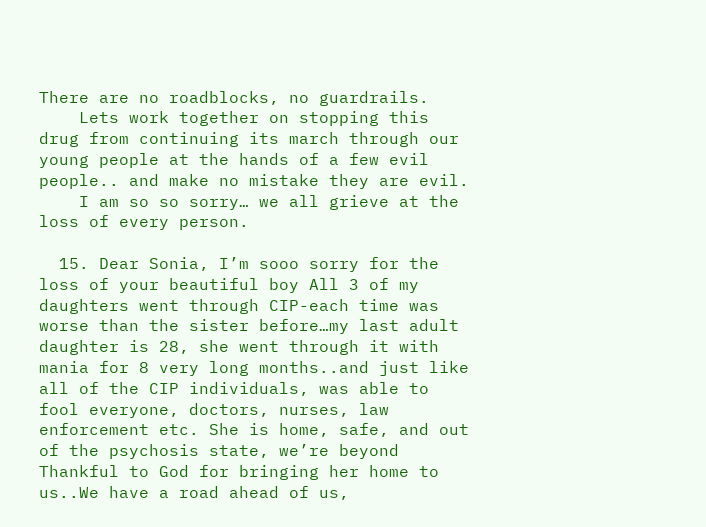There are no roadblocks, no guardrails.
    Lets work together on stopping this drug from continuing its march through our young people at the hands of a few evil people.. and make no mistake they are evil.
    I am so so sorry… we all grieve at the loss of every person.

  15. Dear Sonia, I’m sooo sorry for the loss of your beautiful boy All 3 of my daughters went through CIP-each time was worse than the sister before…my last adult daughter is 28, she went through it with mania for 8 very long months..and just like all of the CIP individuals, was able to fool everyone, doctors, nurses, law enforcement etc. She is home, safe, and out of the psychosis state, we’re beyond Thankful to God for bringing her home to us..We have a road ahead of us,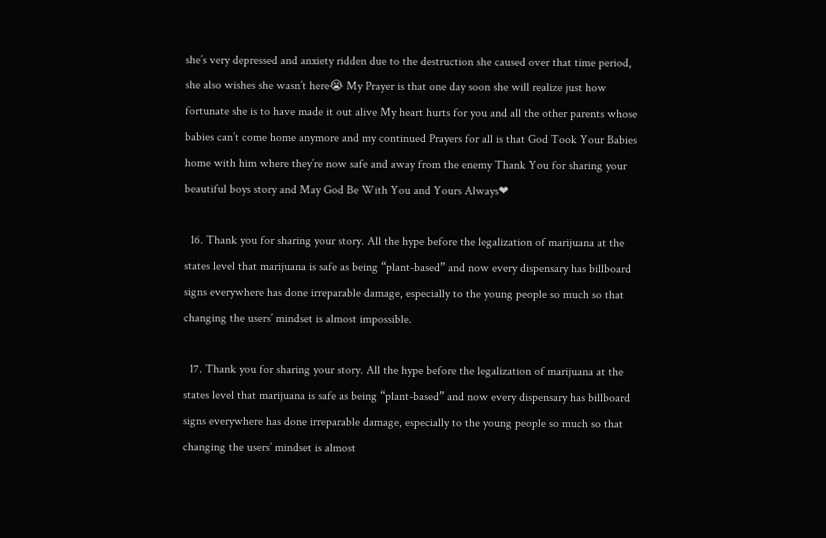she’s very depressed and anxiety ridden due to the destruction she caused over that time period, she also wishes she wasn’t here😭 My Prayer is that one day soon she will realize just how fortunate she is to have made it out alive My heart hurts for you and all the other parents whose babies can’t come home anymore and my continued Prayers for all is that God Took Your Babies home with him where they’re now safe and away from the enemy Thank You for sharing your beautiful boys story and May God Be With You and Yours Always❤

  16. Thank you for sharing your story. All the hype before the legalization of marijuana at the states level that marijuana is safe as being “plant-based” and now every dispensary has billboard signs everywhere has done irreparable damage, especially to the young people so much so that changing the users’ mindset is almost impossible.

  17. Thank you for sharing your story. All the hype before the legalization of marijuana at the states level that marijuana is safe as being “plant-based” and now every dispensary has billboard signs everywhere has done irreparable damage, especially to the young people so much so that changing the users’ mindset is almost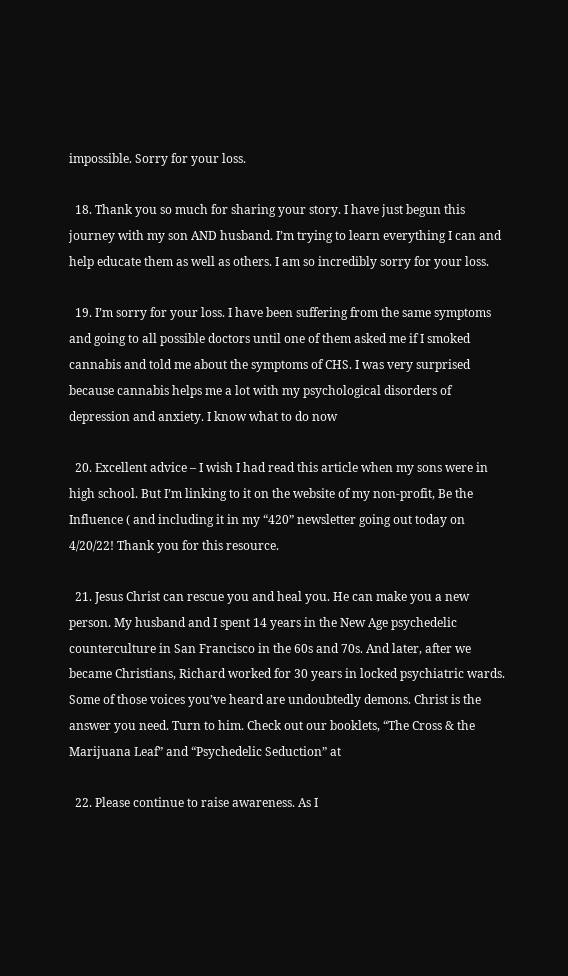impossible. Sorry for your loss.

  18. Thank you so much for sharing your story. I have just begun this journey with my son AND husband. I’m trying to learn everything I can and help educate them as well as others. I am so incredibly sorry for your loss.

  19. I’m sorry for your loss. I have been suffering from the same symptoms and going to all possible doctors until one of them asked me if I smoked cannabis and told me about the symptoms of CHS. I was very surprised because cannabis helps me a lot with my psychological disorders of depression and anxiety. I know what to do now

  20. Excellent advice – I wish I had read this article when my sons were in high school. But I’m linking to it on the website of my non-profit, Be the Influence ( and including it in my “420” newsletter going out today on 4/20/22! Thank you for this resource.

  21. Jesus Christ can rescue you and heal you. He can make you a new person. My husband and I spent 14 years in the New Age psychedelic counterculture in San Francisco in the 60s and 70s. And later, after we became Christians, Richard worked for 30 years in locked psychiatric wards. Some of those voices you’ve heard are undoubtedly demons. Christ is the answer you need. Turn to him. Check out our booklets, “The Cross & the Marijuana Leaf” and “Psychedelic Seduction” at

  22. Please continue to raise awareness. As I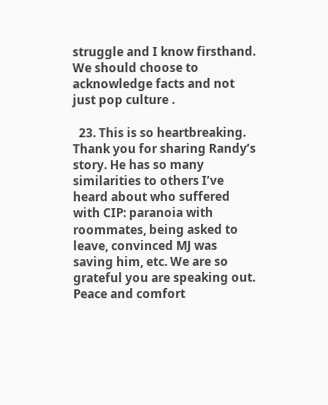struggle and I know firsthand. We should choose to acknowledge facts and not just pop culture .

  23. This is so heartbreaking. Thank you for sharing Randy’s story. He has so many similarities to others I’ve heard about who suffered with CIP: paranoia with roommates, being asked to leave, convinced MJ was saving him, etc. We are so grateful you are speaking out. Peace and comfort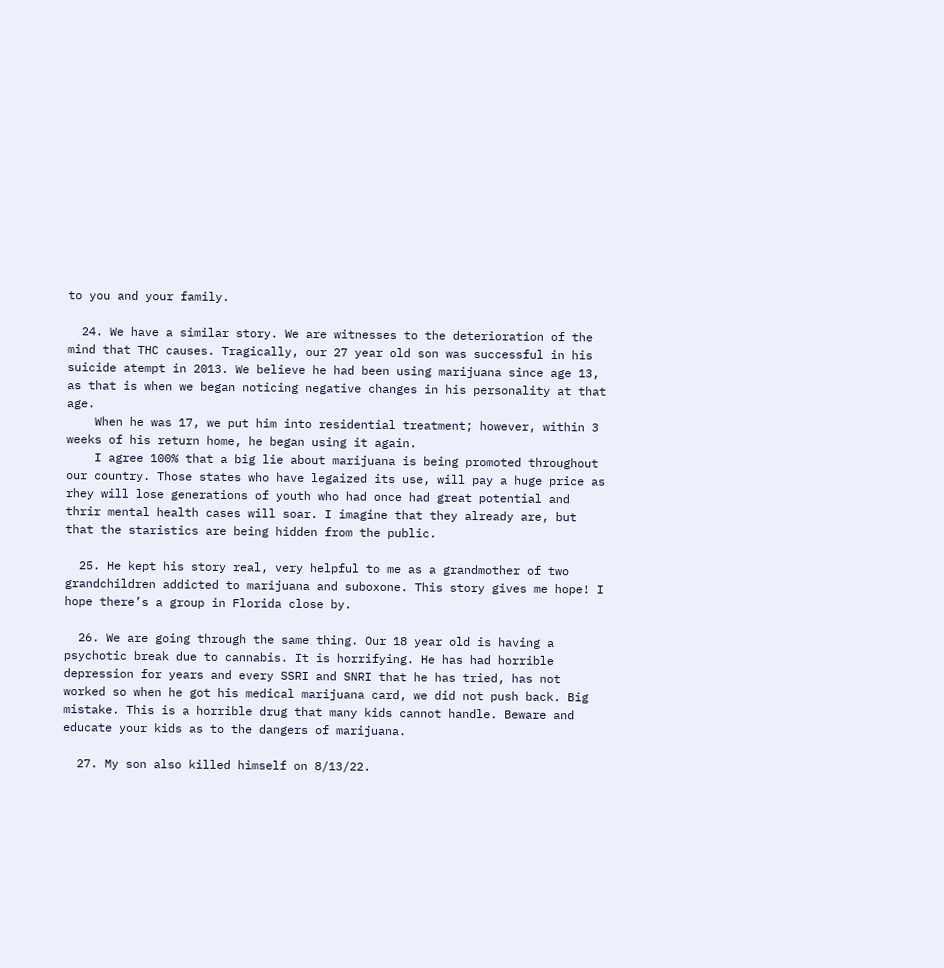to you and your family.

  24. We have a similar story. We are witnesses to the deterioration of the mind that THC causes. Tragically, our 27 year old son was successful in his suicide atempt in 2013. We believe he had been using marijuana since age 13, as that is when we began noticing negative changes in his personality at that age.
    When he was 17, we put him into residential treatment; however, within 3 weeks of his return home, he began using it again.
    I agree 100% that a big lie about marijuana is being promoted throughout our country. Those states who have legaized its use, will pay a huge price as rhey will lose generations of youth who had once had great potential and thrir mental health cases will soar. I imagine that they already are, but that the staristics are being hidden from the public.

  25. He kept his story real, very helpful to me as a grandmother of two grandchildren addicted to marijuana and suboxone. This story gives me hope! I hope there’s a group in Florida close by.

  26. We are going through the same thing. Our 18 year old is having a psychotic break due to cannabis. It is horrifying. He has had horrible depression for years and every SSRI and SNRI that he has tried, has not worked so when he got his medical marijuana card, we did not push back. Big mistake. This is a horrible drug that many kids cannot handle. Beware and educate your kids as to the dangers of marijuana.

  27. My son also killed himself on 8/13/22.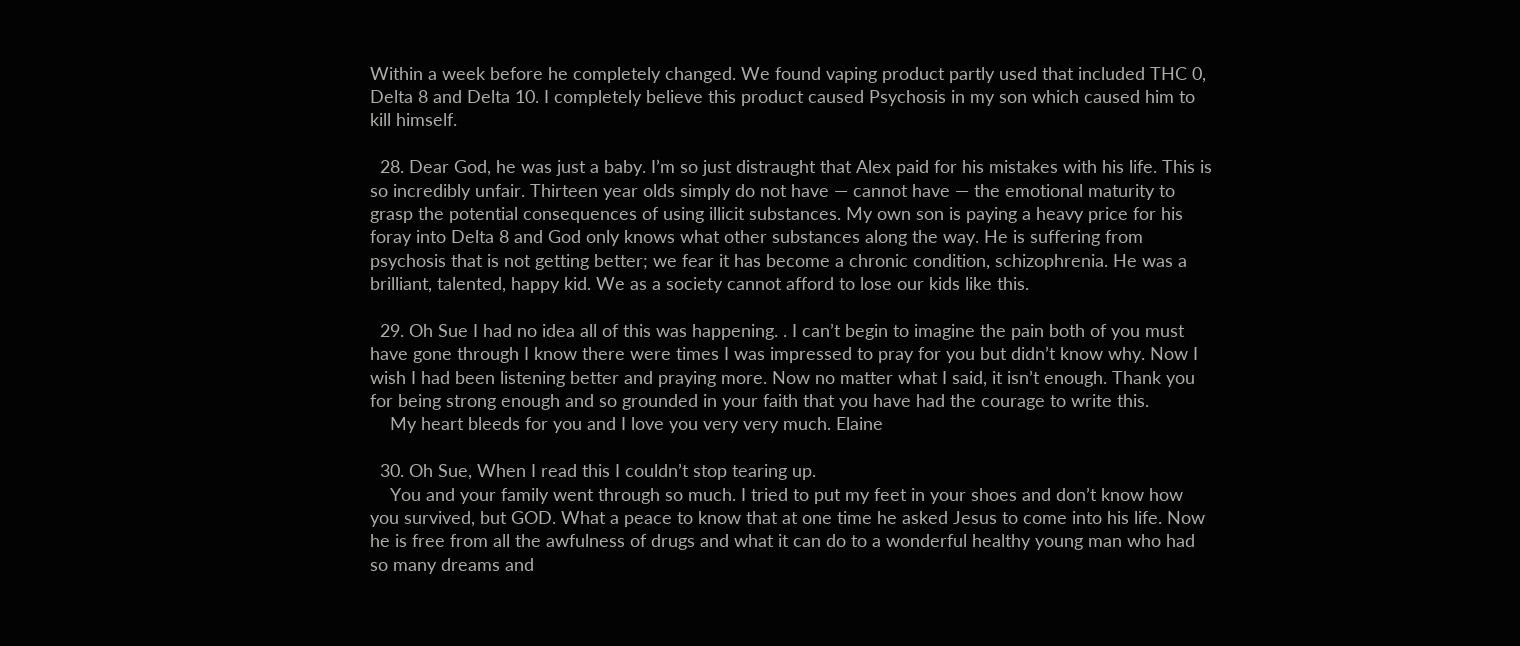Within a week before he completely changed. We found vaping product partly used that included THC 0, Delta 8 and Delta 10. I completely believe this product caused Psychosis in my son which caused him to kill himself.

  28. Dear God, he was just a baby. I’m so just distraught that Alex paid for his mistakes with his life. This is so incredibly unfair. Thirteen year olds simply do not have — cannot have — the emotional maturity to grasp the potential consequences of using illicit substances. My own son is paying a heavy price for his foray into Delta 8 and God only knows what other substances along the way. He is suffering from psychosis that is not getting better; we fear it has become a chronic condition, schizophrenia. He was a brilliant, talented, happy kid. We as a society cannot afford to lose our kids like this.

  29. Oh Sue I had no idea all of this was happening. . I can’t begin to imagine the pain both of you must have gone through I know there were times I was impressed to pray for you but didn’t know why. Now I wish I had been listening better and praying more. Now no matter what I said, it isn’t enough. Thank you for being strong enough and so grounded in your faith that you have had the courage to write this.
    My heart bleeds for you and I love you very very much. Elaine

  30. Oh Sue, When I read this I couldn’t stop tearing up.
    You and your family went through so much. I tried to put my feet in your shoes and don’t know how you survived, but GOD. What a peace to know that at one time he asked Jesus to come into his life. Now he is free from all the awfulness of drugs and what it can do to a wonderful healthy young man who had so many dreams and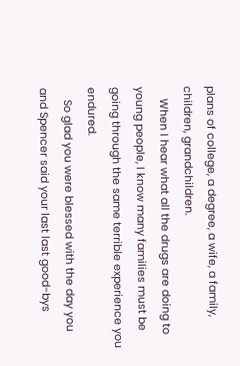plans of college, a degree, a wife, a family, children, grandchildren.
    When I hear what all the drugs are doing to young people, I know many families must be going through the same terrible experience you endured.
    So glad you were blessed with the day you and Spencer said your last last good-bys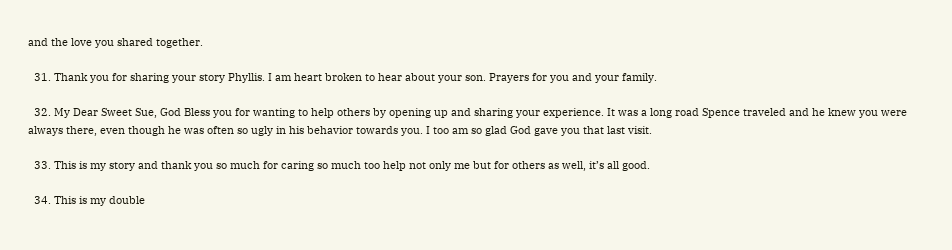and the love you shared together.

  31. Thank you for sharing your story Phyllis. I am heart broken to hear about your son. Prayers for you and your family.

  32. My Dear Sweet Sue, God Bless you for wanting to help others by opening up and sharing your experience. It was a long road Spence traveled and he knew you were always there, even though he was often so ugly in his behavior towards you. I too am so glad God gave you that last visit.

  33. This is my story and thank you so much for caring so much too help not only me but for others as well, it’s all good.

  34. This is my double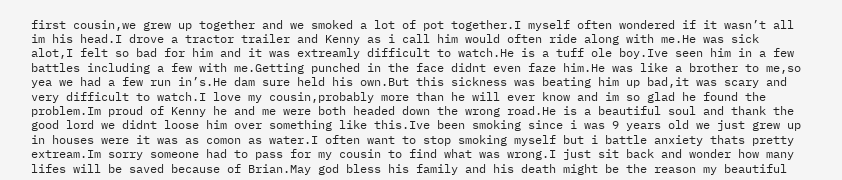first cousin,we grew up together and we smoked a lot of pot together.I myself often wondered if it wasn’t all im his head.I drove a tractor trailer and Kenny as i call him would often ride along with me.He was sick alot,I felt so bad for him and it was extreamly difficult to watch.He is a tuff ole boy.Ive seen him in a few battles including a few with me.Getting punched in the face didnt even faze him.He was like a brother to me,so yea we had a few run in’s.He dam sure held his own.But this sickness was beating him up bad,it was scary and very difficult to watch.I love my cousin,probably more than he will ever know and im so glad he found the problem.Im proud of Kenny he and me were both headed down the wrong road.He is a beautiful soul and thank the good lord we didnt loose him over something like this.Ive been smoking since i was 9 years old we just grew up in houses were it was as comon as water.I often want to stop smoking myself but i battle anxiety thats pretty extream.Im sorry someone had to pass for my cousin to find what was wrong.I just sit back and wonder how many lifes will be saved because of Brian.May god bless his family and his death might be the reason my beautiful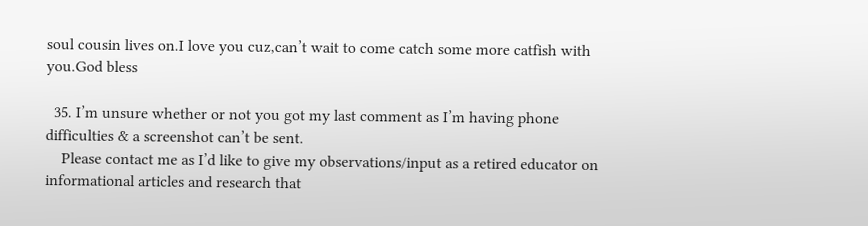soul cousin lives on.I love you cuz,can’t wait to come catch some more catfish with you.God bless

  35. I’m unsure whether or not you got my last comment as I’m having phone difficulties & a screenshot can’t be sent.
    Please contact me as I’d like to give my observations/input as a retired educator on informational articles and research that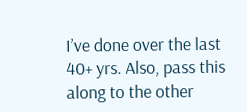I’ve done over the last 40+ yrs. Also, pass this along to the other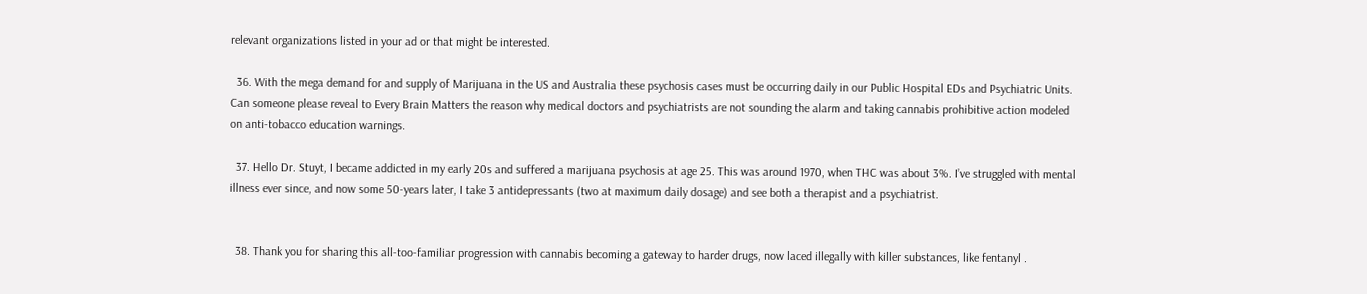relevant organizations listed in your ad or that might be interested.

  36. With the mega demand for and supply of Marijuana in the US and Australia these psychosis cases must be occurring daily in our Public Hospital EDs and Psychiatric Units. Can someone please reveal to Every Brain Matters the reason why medical doctors and psychiatrists are not sounding the alarm and taking cannabis prohibitive action modeled on anti-tobacco education warnings.

  37. Hello Dr. Stuyt, I became addicted in my early 20s and suffered a marijuana psychosis at age 25. This was around 1970, when THC was about 3%. I’ve struggled with mental illness ever since, and now some 50-years later, I take 3 antidepressants (two at maximum daily dosage) and see both a therapist and a psychiatrist.


  38. Thank you for sharing this all-too-familiar progression with cannabis becoming a gateway to harder drugs, now laced illegally with killer substances, like fentanyl .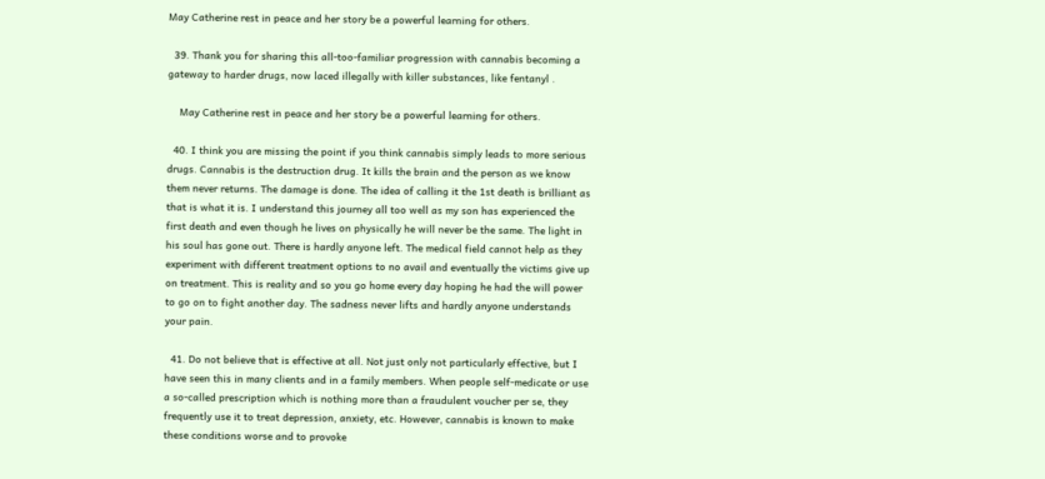May Catherine rest in peace and her story be a powerful learning for others.

  39. Thank you for sharing this all-too-familiar progression with cannabis becoming a gateway to harder drugs, now laced illegally with killer substances, like fentanyl .

    May Catherine rest in peace and her story be a powerful learning for others.

  40. I think you are missing the point if you think cannabis simply leads to more serious drugs. Cannabis is the destruction drug. It kills the brain and the person as we know them never returns. The damage is done. The idea of calling it the 1st death is brilliant as that is what it is. I understand this journey all too well as my son has experienced the first death and even though he lives on physically he will never be the same. The light in his soul has gone out. There is hardly anyone left. The medical field cannot help as they experiment with different treatment options to no avail and eventually the victims give up on treatment. This is reality and so you go home every day hoping he had the will power to go on to fight another day. The sadness never lifts and hardly anyone understands your pain.

  41. Do not believe that is effective at all. Not just only not particularly effective, but I have seen this in many clients and in a family members. When people self-medicate or use a so-called prescription which is nothing more than a fraudulent voucher per se, they frequently use it to treat depression, anxiety, etc. However, cannabis is known to make these conditions worse and to provoke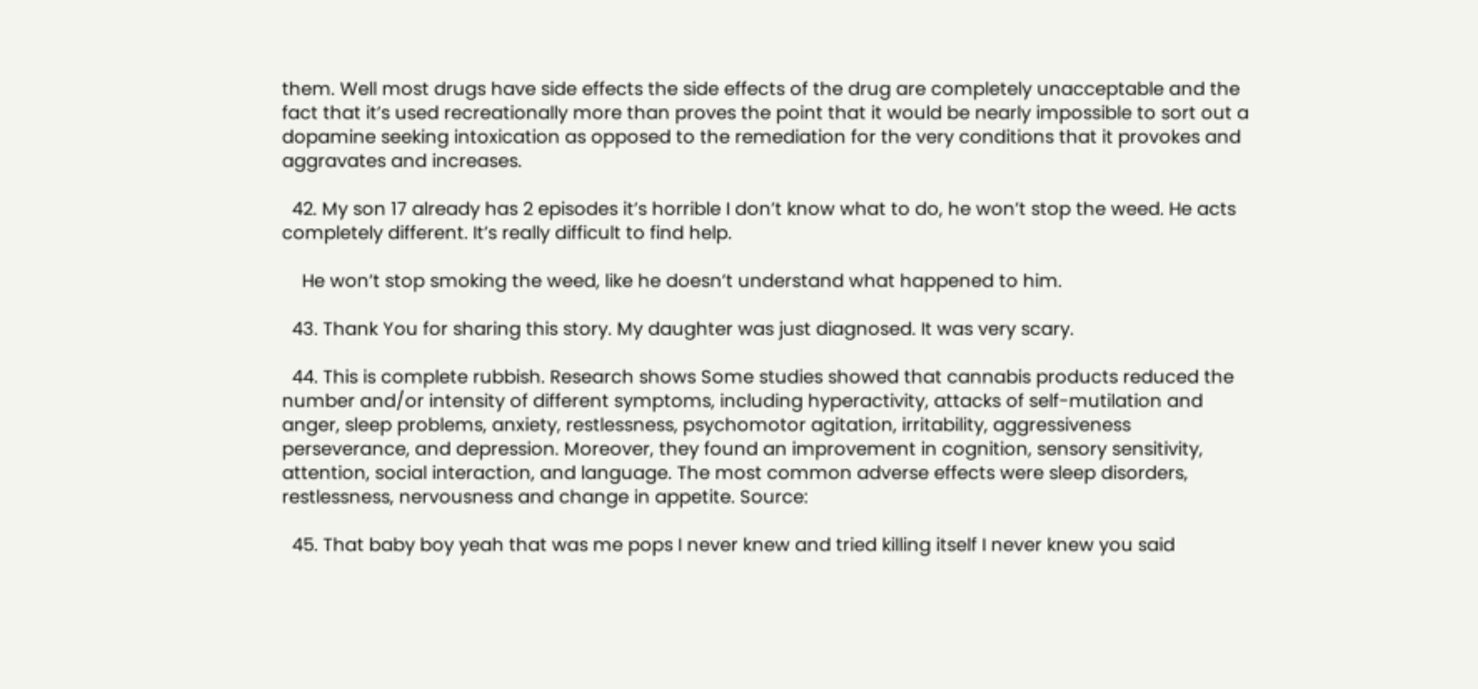them. Well most drugs have side effects the side effects of the drug are completely unacceptable and the fact that it’s used recreationally more than proves the point that it would be nearly impossible to sort out a dopamine seeking intoxication as opposed to the remediation for the very conditions that it provokes and aggravates and increases.

  42. My son 17 already has 2 episodes it’s horrible I don’t know what to do, he won’t stop the weed. He acts completely different. It’s really difficult to find help.

    He won’t stop smoking the weed, like he doesn’t understand what happened to him.

  43. Thank You for sharing this story. My daughter was just diagnosed. It was very scary.

  44. This is complete rubbish. Research shows Some studies showed that cannabis products reduced the number and/or intensity of different symptoms, including hyperactivity, attacks of self-mutilation and anger, sleep problems, anxiety, restlessness, psychomotor agitation, irritability, aggressiveness perseverance, and depression. Moreover, they found an improvement in cognition, sensory sensitivity, attention, social interaction, and language. The most common adverse effects were sleep disorders, restlessness, nervousness and change in appetite. Source:

  45. That baby boy yeah that was me pops I never knew and tried killing itself I never knew you said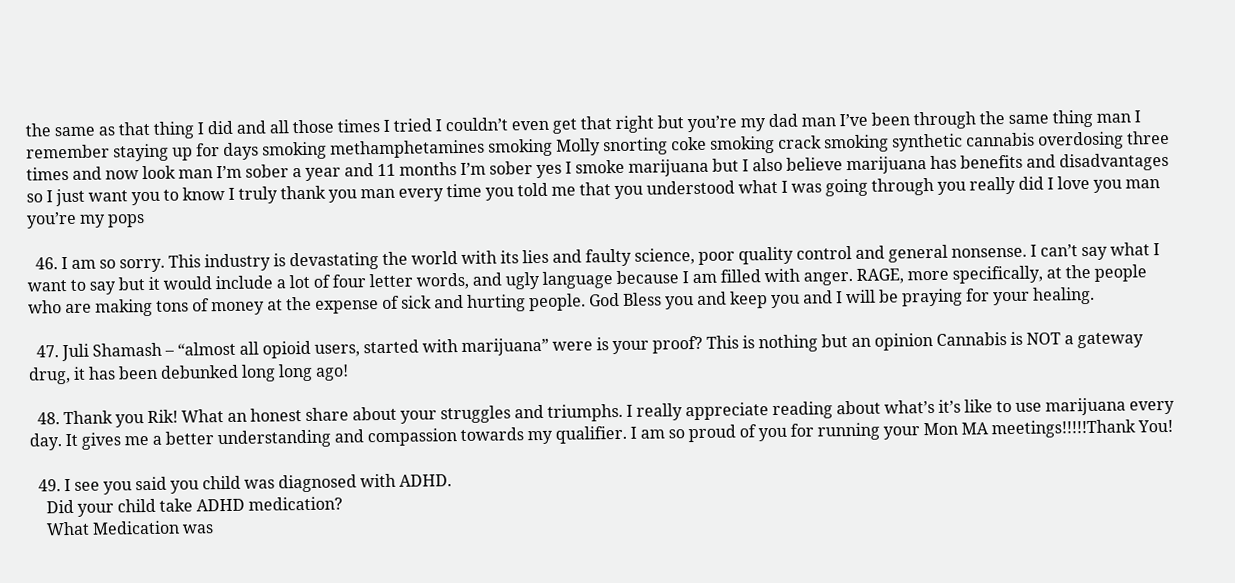the same as that thing I did and all those times I tried I couldn’t even get that right but you’re my dad man I’ve been through the same thing man I remember staying up for days smoking methamphetamines smoking Molly snorting coke smoking crack smoking synthetic cannabis overdosing three times and now look man I’m sober a year and 11 months I’m sober yes I smoke marijuana but I also believe marijuana has benefits and disadvantages so I just want you to know I truly thank you man every time you told me that you understood what I was going through you really did I love you man you’re my pops

  46. I am so sorry. This industry is devastating the world with its lies and faulty science, poor quality control and general nonsense. I can’t say what I want to say but it would include a lot of four letter words, and ugly language because I am filled with anger. RAGE, more specifically, at the people who are making tons of money at the expense of sick and hurting people. God Bless you and keep you and I will be praying for your healing.

  47. Juli Shamash – “almost all opioid users, started with marijuana” were is your proof? This is nothing but an opinion Cannabis is NOT a gateway drug, it has been debunked long long ago!

  48. Thank you Rik! What an honest share about your struggles and triumphs. I really appreciate reading about what’s it’s like to use marijuana every day. It gives me a better understanding and compassion towards my qualifier. I am so proud of you for running your Mon MA meetings!!!!!Thank You!

  49. I see you said you child was diagnosed with ADHD.
    Did your child take ADHD medication?
    What Medication was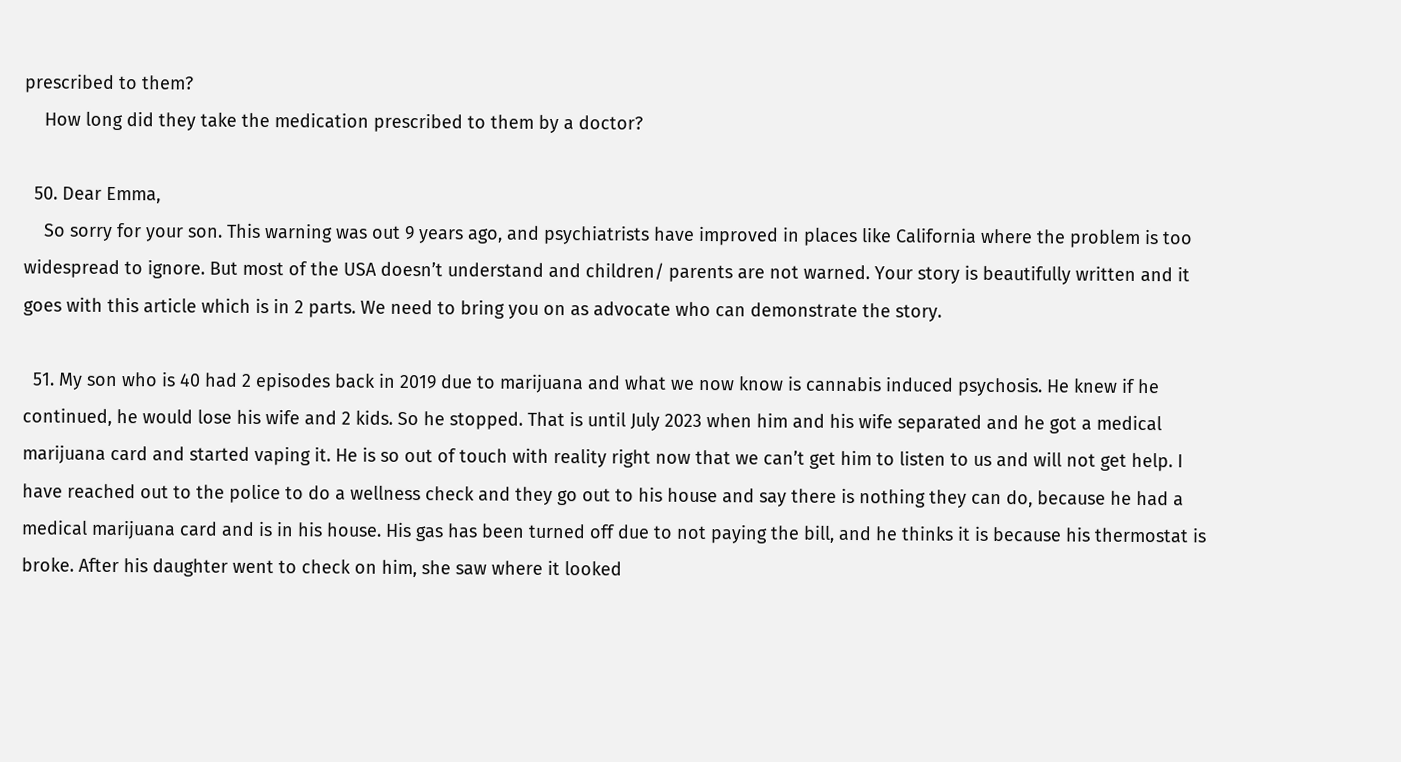prescribed to them?
    How long did they take the medication prescribed to them by a doctor?

  50. Dear Emma,
    So sorry for your son. This warning was out 9 years ago, and psychiatrists have improved in places like California where the problem is too widespread to ignore. But most of the USA doesn’t understand and children/ parents are not warned. Your story is beautifully written and it goes with this article which is in 2 parts. We need to bring you on as advocate who can demonstrate the story.

  51. My son who is 40 had 2 episodes back in 2019 due to marijuana and what we now know is cannabis induced psychosis. He knew if he continued, he would lose his wife and 2 kids. So he stopped. That is until July 2023 when him and his wife separated and he got a medical marijuana card and started vaping it. He is so out of touch with reality right now that we can’t get him to listen to us and will not get help. I have reached out to the police to do a wellness check and they go out to his house and say there is nothing they can do, because he had a medical marijuana card and is in his house. His gas has been turned off due to not paying the bill, and he thinks it is because his thermostat is broke. After his daughter went to check on him, she saw where it looked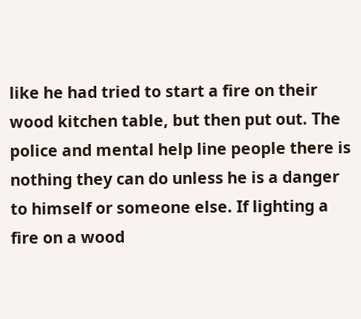like he had tried to start a fire on their wood kitchen table, but then put out. The police and mental help line people there is nothing they can do unless he is a danger to himself or someone else. If lighting a fire on a wood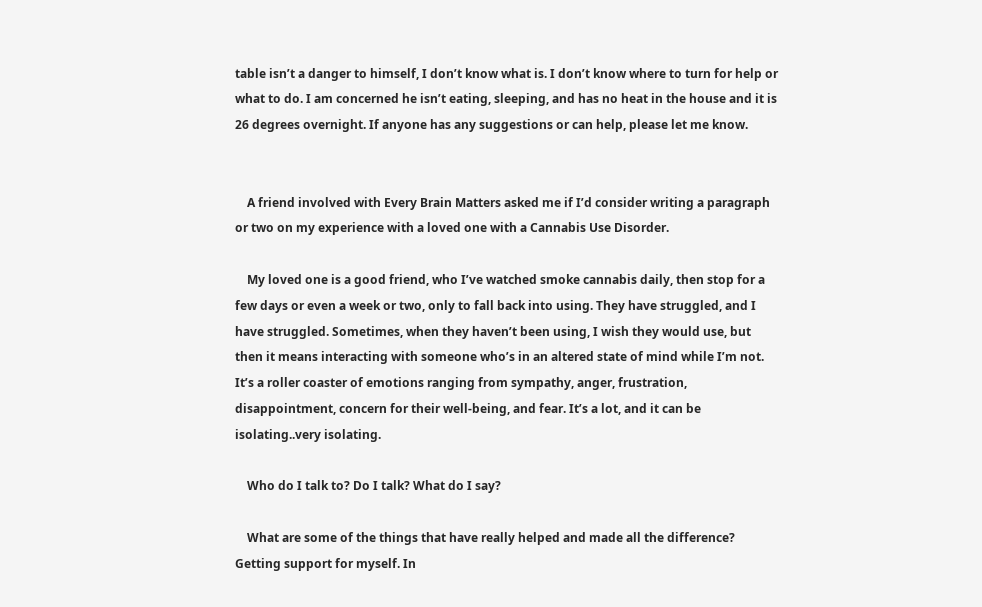table isn’t a danger to himself, I don’t know what is. I don’t know where to turn for help or what to do. I am concerned he isn’t eating, sleeping, and has no heat in the house and it is 26 degrees overnight. If anyone has any suggestions or can help, please let me know.


    A friend involved with Every Brain Matters asked me if I’d consider writing a paragraph or two on my experience with a loved one with a Cannabis Use Disorder.

    My loved one is a good friend, who I’ve watched smoke cannabis daily, then stop for a few days or even a week or two, only to fall back into using. They have struggled, and I have struggled. Sometimes, when they haven’t been using, I wish they would use, but then it means interacting with someone who’s in an altered state of mind while I’m not. It’s a roller coaster of emotions ranging from sympathy, anger, frustration, disappointment, concern for their well-being, and fear. It’s a lot, and it can be isolating..very isolating.

    Who do I talk to? Do I talk? What do I say?

    What are some of the things that have really helped and made all the difference? Getting support for myself. In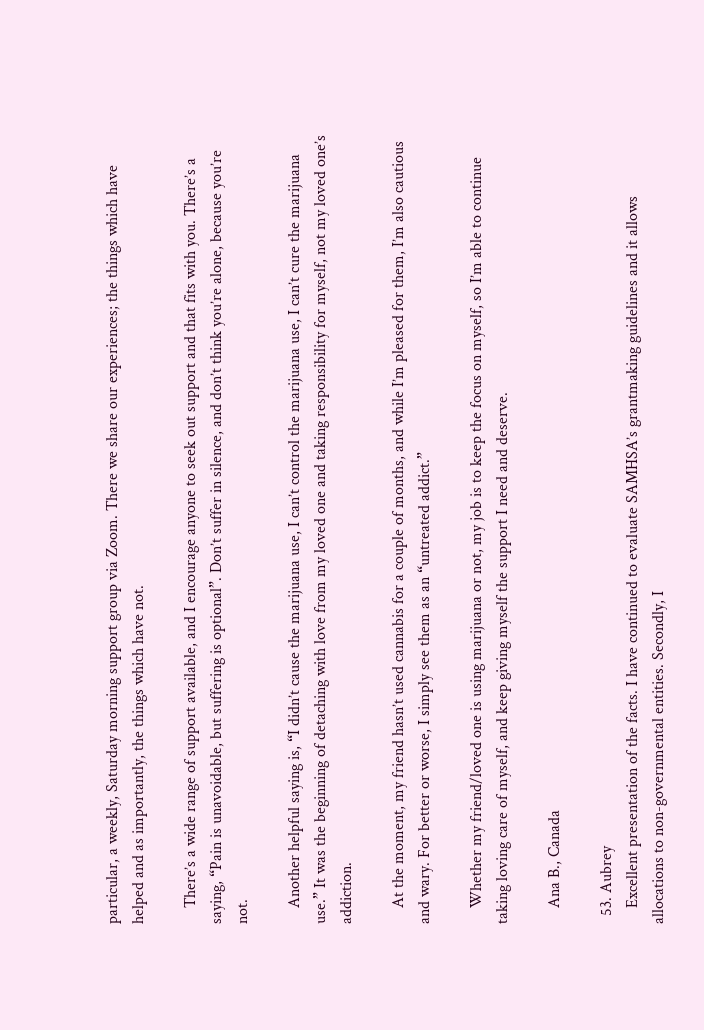particular, a weekly, Saturday morning support group via Zoom. There we share our experiences; the things which have helped and as importantly, the things which have not.

    There’s a wide range of support available, and I encourage anyone to seek out support and that fits with you. There’s a saying, “Pain is unavoidable, but suffering is optional”. Don’t suffer in silence, and don’t think you’re alone, because you’re not.

    Another helpful saying is, “I didn’t cause the marijuana use, I can’t control the marijuana use, I can’t cure the marijuana use.” It was the beginning of detaching with love from my loved one and taking responsibility for myself, not my loved one’s addiction.

    At the moment, my friend hasn’t used cannabis for a couple of months, and while I’m pleased for them, I’m also cautious and wary. For better or worse, I simply see them as an “untreated addict.”

    Whether my friend/loved one is using marijuana or not, my job is to keep the focus on myself, so I’m able to continue taking loving care of myself, and keep giving myself the support I need and deserve.

    Ana B., Canada

  53. Aubrey
    Excellent presentation of the facts. I have continued to evaluate SAMHSA’s grantmaking guidelines and it allows allocations to non-governmental entities. Secondly, I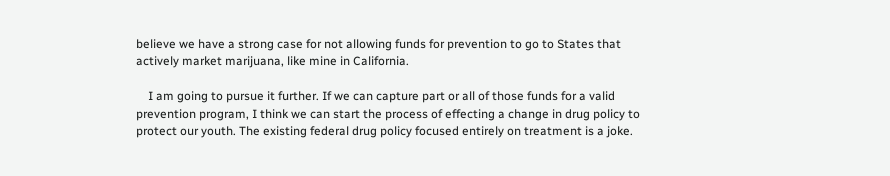believe we have a strong case for not allowing funds for prevention to go to States that actively market marijuana, like mine in California.

    I am going to pursue it further. If we can capture part or all of those funds for a valid prevention program, I think we can start the process of effecting a change in drug policy to protect our youth. The existing federal drug policy focused entirely on treatment is a joke.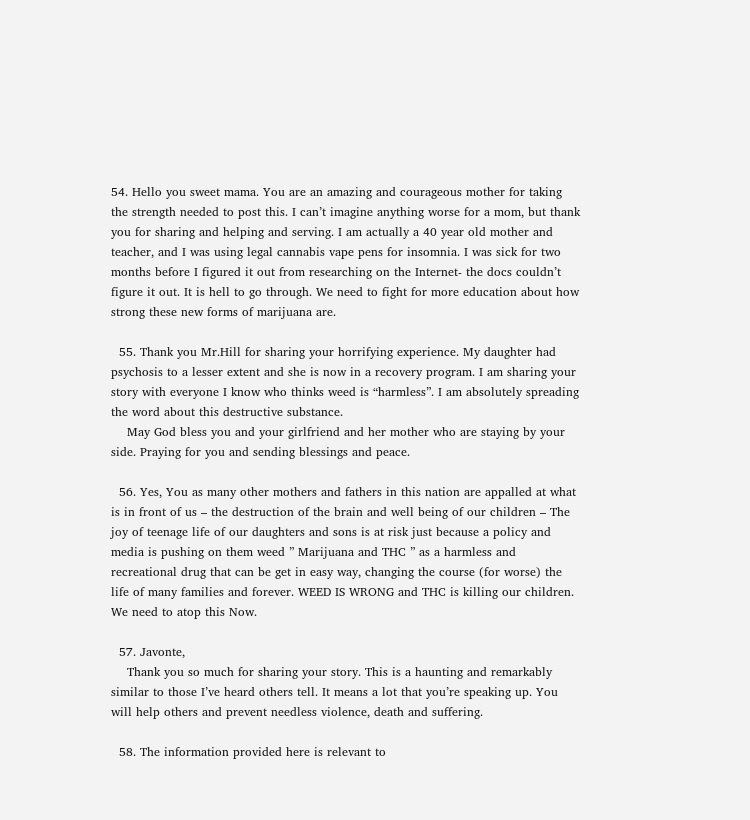54. Hello you sweet mama. You are an amazing and courageous mother for taking the strength needed to post this. I can’t imagine anything worse for a mom, but thank you for sharing and helping and serving. I am actually a 40 year old mother and teacher, and I was using legal cannabis vape pens for insomnia. I was sick for two months before I figured it out from researching on the Internet- the docs couldn’t figure it out. It is hell to go through. We need to fight for more education about how strong these new forms of marijuana are.

  55. Thank you Mr.Hill for sharing your horrifying experience. My daughter had psychosis to a lesser extent and she is now in a recovery program. I am sharing your story with everyone I know who thinks weed is “harmless”. I am absolutely spreading the word about this destructive substance.
    May God bless you and your girlfriend and her mother who are staying by your side. Praying for you and sending blessings and peace.

  56. Yes, You as many other mothers and fathers in this nation are appalled at what is in front of us – the destruction of the brain and well being of our children – The joy of teenage life of our daughters and sons is at risk just because a policy and media is pushing on them weed ” Marijuana and THC ” as a harmless and recreational drug that can be get in easy way, changing the course (for worse) the life of many families and forever. WEED IS WRONG and THC is killing our children. We need to atop this Now.

  57. Javonte,
    Thank you so much for sharing your story. This is a haunting and remarkably similar to those I’ve heard others tell. It means a lot that you’re speaking up. You will help others and prevent needless violence, death and suffering.

  58. The information provided here is relevant to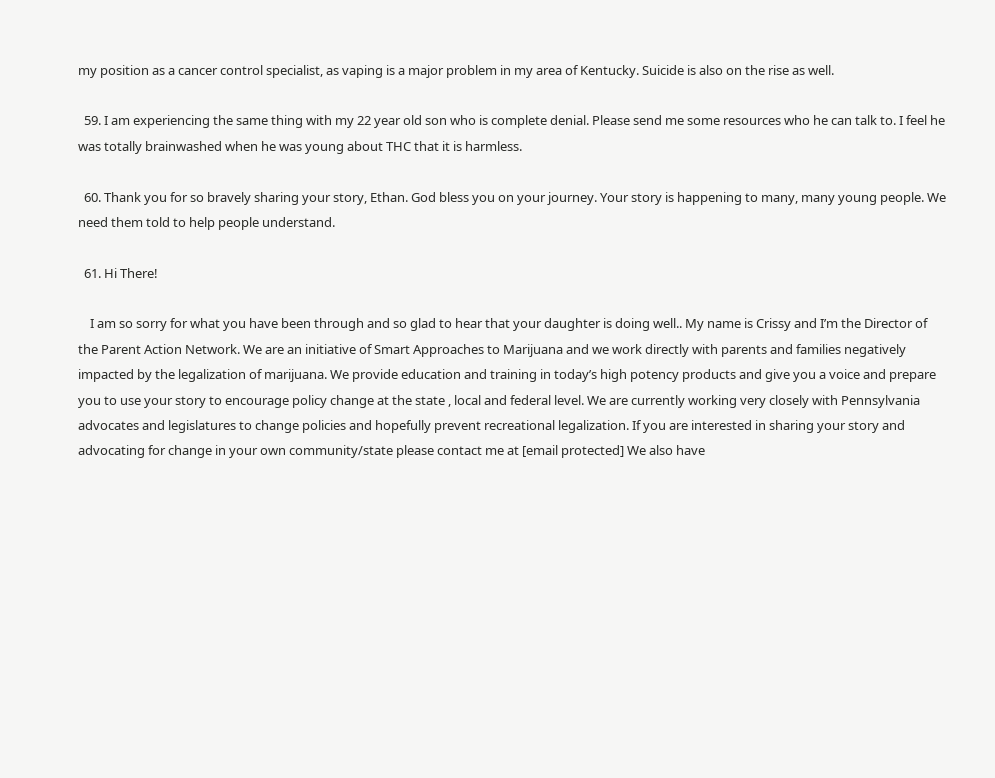my position as a cancer control specialist, as vaping is a major problem in my area of Kentucky. Suicide is also on the rise as well.

  59. I am experiencing the same thing with my 22 year old son who is complete denial. Please send me some resources who he can talk to. I feel he was totally brainwashed when he was young about THC that it is harmless.

  60. Thank you for so bravely sharing your story, Ethan. God bless you on your journey. Your story is happening to many, many young people. We need them told to help people understand.

  61. Hi There!

    I am so sorry for what you have been through and so glad to hear that your daughter is doing well.. My name is Crissy and I’m the Director of the Parent Action Network. We are an initiative of Smart Approaches to Marijuana and we work directly with parents and families negatively impacted by the legalization of marijuana. We provide education and training in today’s high potency products and give you a voice and prepare you to use your story to encourage policy change at the state , local and federal level. We are currently working very closely with Pennsylvania advocates and legislatures to change policies and hopefully prevent recreational legalization. If you are interested in sharing your story and advocating for change in your own community/state please contact me at [email protected] We also have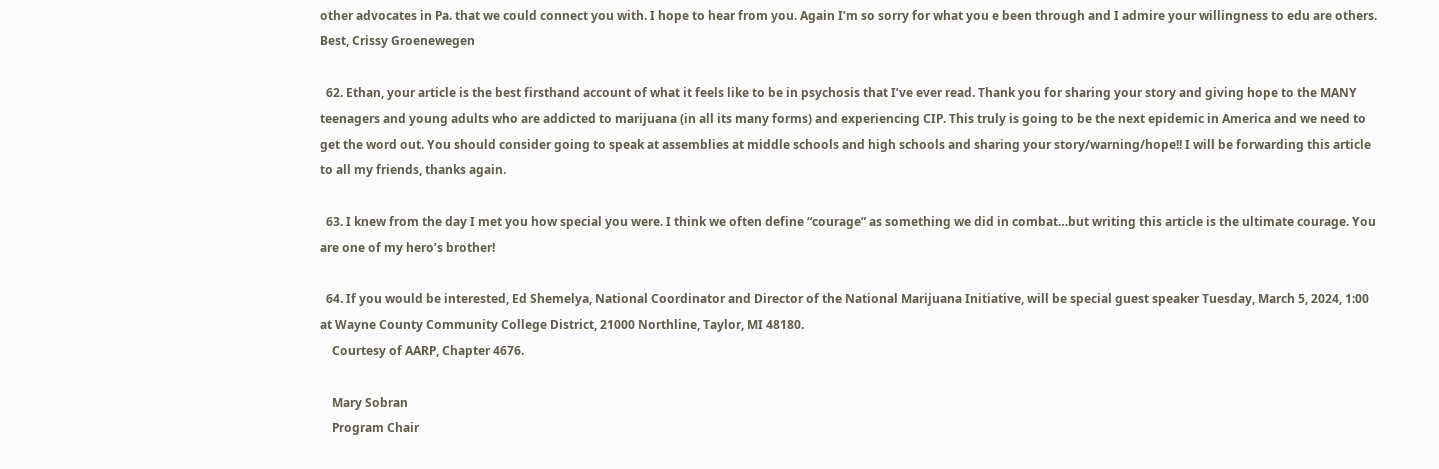other advocates in Pa. that we could connect you with. I hope to hear from you. Again I’m so sorry for what you e been through and I admire your willingness to edu are others. Best, Crissy Groenewegen

  62. Ethan, your article is the best firsthand account of what it feels like to be in psychosis that I’ve ever read. Thank you for sharing your story and giving hope to the MANY teenagers and young adults who are addicted to marijuana (in all its many forms) and experiencing CIP. This truly is going to be the next epidemic in America and we need to get the word out. You should consider going to speak at assemblies at middle schools and high schools and sharing your story/warning/hope!! I will be forwarding this article to all my friends, thanks again.

  63. I knew from the day I met you how special you were. I think we often define “courage” as something we did in combat…but writing this article is the ultimate courage. You are one of my hero’s brother!

  64. If you would be interested, Ed Shemelya, National Coordinator and Director of the National Marijuana Initiative, will be special guest speaker Tuesday, March 5, 2024, 1:00 at Wayne County Community College District, 21000 Northline, Taylor, MI 48180.
    Courtesy of AARP, Chapter 4676.

    Mary Sobran
    Program Chair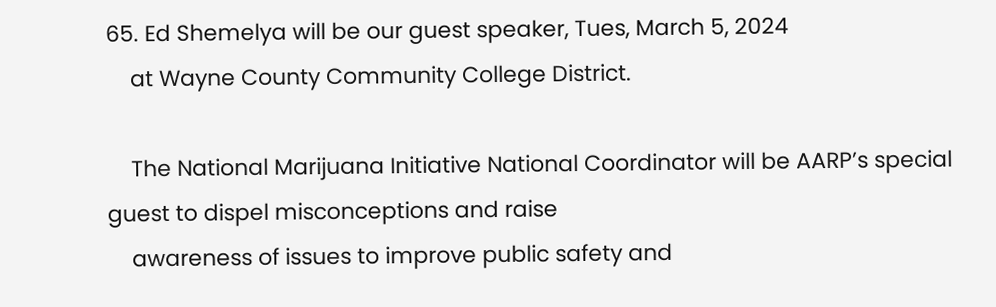65. Ed Shemelya will be our guest speaker, Tues, March 5, 2024
    at Wayne County Community College District.

    The National Marijuana Initiative National Coordinator will be AARP’s special guest to dispel misconceptions and raise
    awareness of issues to improve public safety and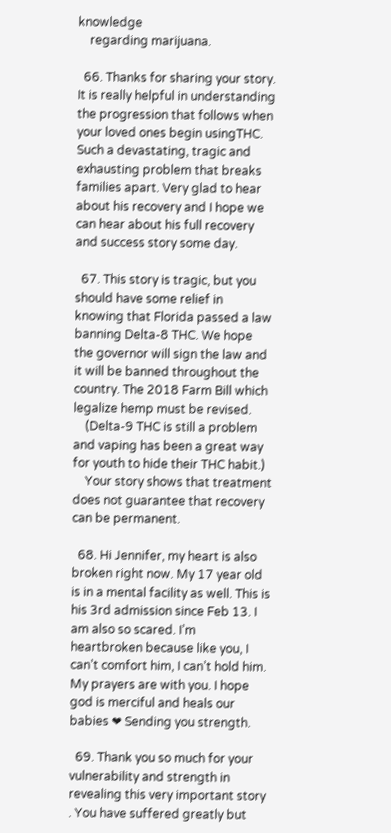knowledge
    regarding marijuana.

  66. Thanks for sharing your story. It is really helpful in understanding the progression that follows when your loved ones begin usingTHC. Such a devastating, tragic and exhausting problem that breaks families apart. Very glad to hear about his recovery and I hope we can hear about his full recovery and success story some day.

  67. This story is tragic, but you should have some relief in knowing that Florida passed a law banning Delta-8 THC. We hope the governor will sign the law and it will be banned throughout the country. The 2018 Farm Bill which legalize hemp must be revised.
    (Delta-9 THC is still a problem and vaping has been a great way for youth to hide their THC habit.)
    Your story shows that treatment does not guarantee that recovery can be permanent.

  68. Hi Jennifer, my heart is also broken right now. My 17 year old is in a mental facility as well. This is his 3rd admission since Feb 13. I am also so scared. I’m heartbroken because like you, I can’t comfort him, I can’t hold him. My prayers are with you. I hope god is merciful and heals our babies ❤ Sending you strength.

  69. Thank you so much for your vulnerability and strength in revealing this very important story . You have suffered greatly but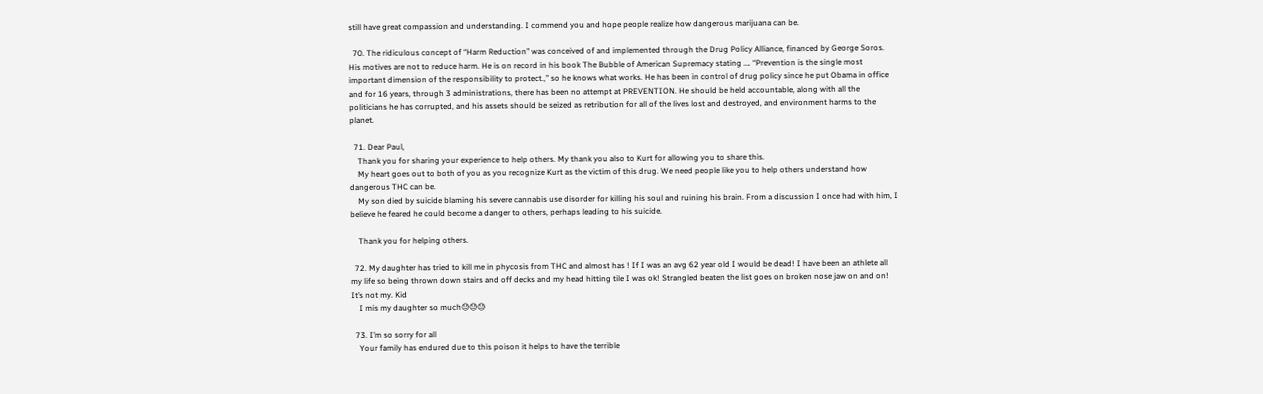still have great compassion and understanding. I commend you and hope people realize how dangerous marijuana can be.

  70. The ridiculous concept of “Harm Reduction” was conceived of and implemented through the Drug Policy Alliance, financed by George Soros. His motives are not to reduce harm. He is on record in his book The Bubble of American Supremacy stating …. “Prevention is the single most important dimension of the responsibility to protect.,” so he knows what works. He has been in control of drug policy since he put Obama in office and for 16 years, through 3 administrations, there has been no attempt at PREVENTION. He should be held accountable, along with all the politicians he has corrupted, and his assets should be seized as retribution for all of the lives lost and destroyed, and environment harms to the planet.

  71. Dear Paul,
    Thank you for sharing your experience to help others. My thank you also to Kurt for allowing you to share this.
    My heart goes out to both of you as you recognize Kurt as the victim of this drug. We need people like you to help others understand how dangerous THC can be.
    My son died by suicide blaming his severe cannabis use disorder for killing his soul and ruining his brain. From a discussion I once had with him, I believe he feared he could become a danger to others, perhaps leading to his suicide.

    Thank you for helping others.

  72. My daughter has tried to kill me in phycosis from THC and almost has ! If I was an avg 62 year old I would be dead! I have been an athlete all my life so being thrown down stairs and off decks and my head hitting tile I was ok! Strangled beaten the list goes on broken nose jaw on and on! It’s not my. Kid
    I mis my daughter so much😓😓😓

  73. I’m so sorry for all
    Your family has endured due to this poison it helps to have the terrible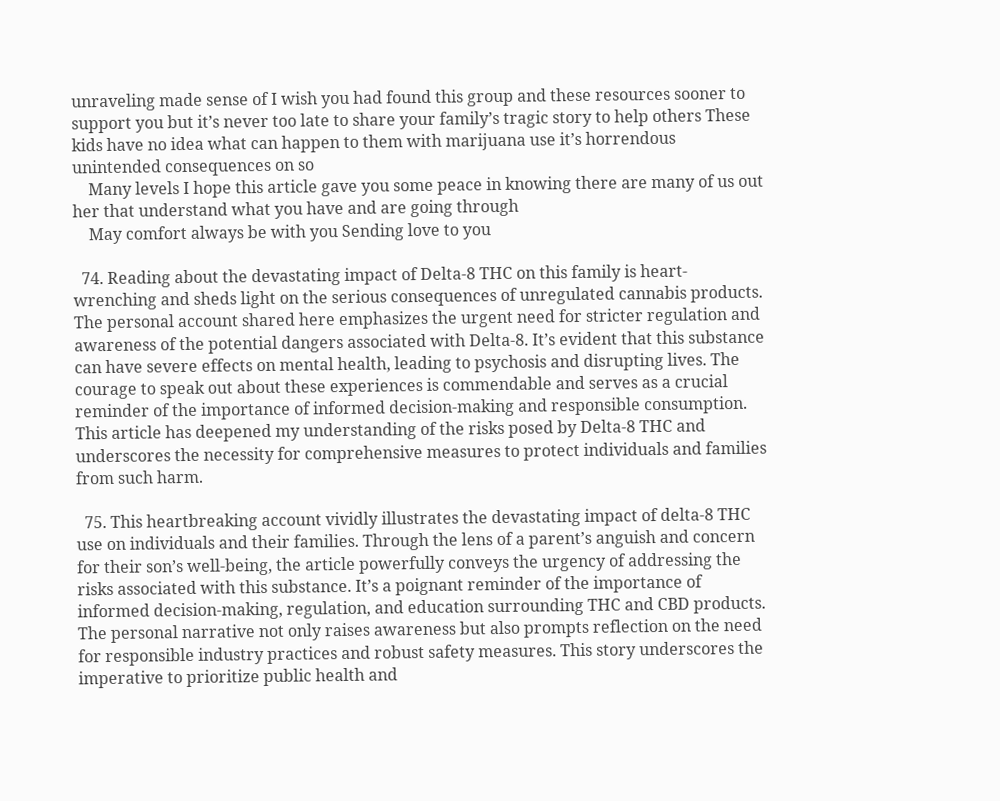unraveling made sense of I wish you had found this group and these resources sooner to support you but it’s never too late to share your family’s tragic story to help others These kids have no idea what can happen to them with marijuana use it’s horrendous unintended consequences on so
    Many levels I hope this article gave you some peace in knowing there are many of us out her that understand what you have and are going through
    May comfort always be with you Sending love to you

  74. Reading about the devastating impact of Delta-8 THC on this family is heart-wrenching and sheds light on the serious consequences of unregulated cannabis products. The personal account shared here emphasizes the urgent need for stricter regulation and awareness of the potential dangers associated with Delta-8. It’s evident that this substance can have severe effects on mental health, leading to psychosis and disrupting lives. The courage to speak out about these experiences is commendable and serves as a crucial reminder of the importance of informed decision-making and responsible consumption. This article has deepened my understanding of the risks posed by Delta-8 THC and underscores the necessity for comprehensive measures to protect individuals and families from such harm.

  75. This heartbreaking account vividly illustrates the devastating impact of delta-8 THC use on individuals and their families. Through the lens of a parent’s anguish and concern for their son’s well-being, the article powerfully conveys the urgency of addressing the risks associated with this substance. It’s a poignant reminder of the importance of informed decision-making, regulation, and education surrounding THC and CBD products. The personal narrative not only raises awareness but also prompts reflection on the need for responsible industry practices and robust safety measures. This story underscores the imperative to prioritize public health and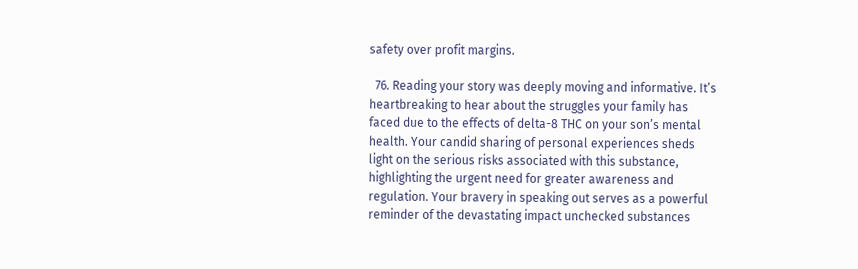safety over profit margins.

  76. Reading your story was deeply moving and informative. It’s heartbreaking to hear about the struggles your family has faced due to the effects of delta-8 THC on your son’s mental health. Your candid sharing of personal experiences sheds light on the serious risks associated with this substance, highlighting the urgent need for greater awareness and regulation. Your bravery in speaking out serves as a powerful reminder of the devastating impact unchecked substances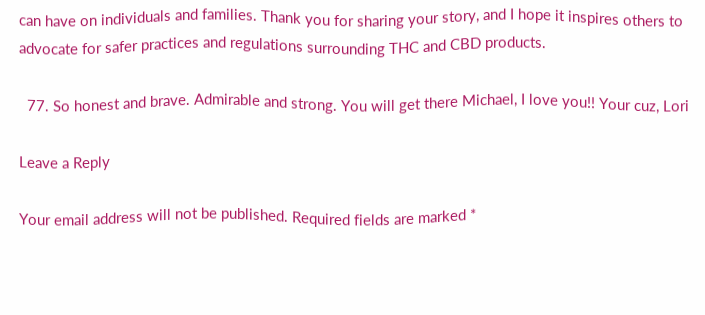can have on individuals and families. Thank you for sharing your story, and I hope it inspires others to advocate for safer practices and regulations surrounding THC and CBD products.

  77. So honest and brave. Admirable and strong. You will get there Michael, I love you!! Your cuz, Lori

Leave a Reply

Your email address will not be published. Required fields are marked *